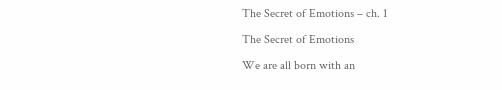The Secret of Emotions – ch. 1

The Secret of Emotions

We are all born with an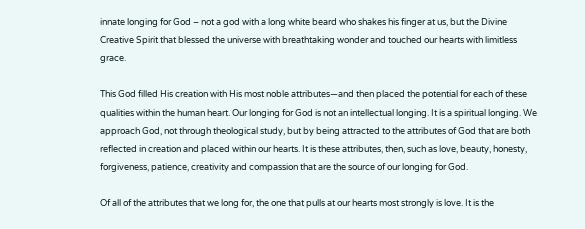innate longing for God – not a god with a long white beard who shakes his finger at us, but the Divine Creative Spirit that blessed the universe with breathtaking wonder and touched our hearts with limitless grace.

This God filled His creation with His most noble attributes—and then placed the potential for each of these qualities within the human heart. Our longing for God is not an intellectual longing. It is a spiritual longing. We approach God, not through theological study, but by being attracted to the attributes of God that are both reflected in creation and placed within our hearts. It is these attributes, then, such as love, beauty, honesty, forgiveness, patience, creativity and compassion that are the source of our longing for God.

Of all of the attributes that we long for, the one that pulls at our hearts most strongly is love. It is the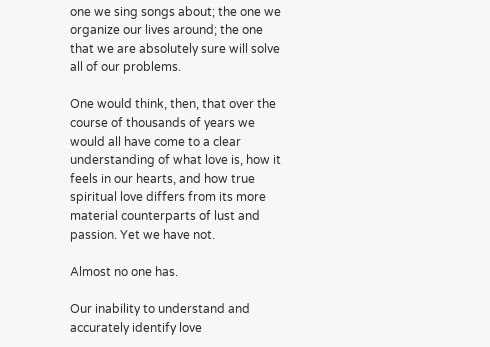one we sing songs about; the one we organize our lives around; the one that we are absolutely sure will solve all of our problems.

One would think, then, that over the course of thousands of years we would all have come to a clear understanding of what love is, how it feels in our hearts, and how true spiritual love differs from its more material counterparts of lust and passion. Yet we have not.

Almost no one has.

Our inability to understand and accurately identify love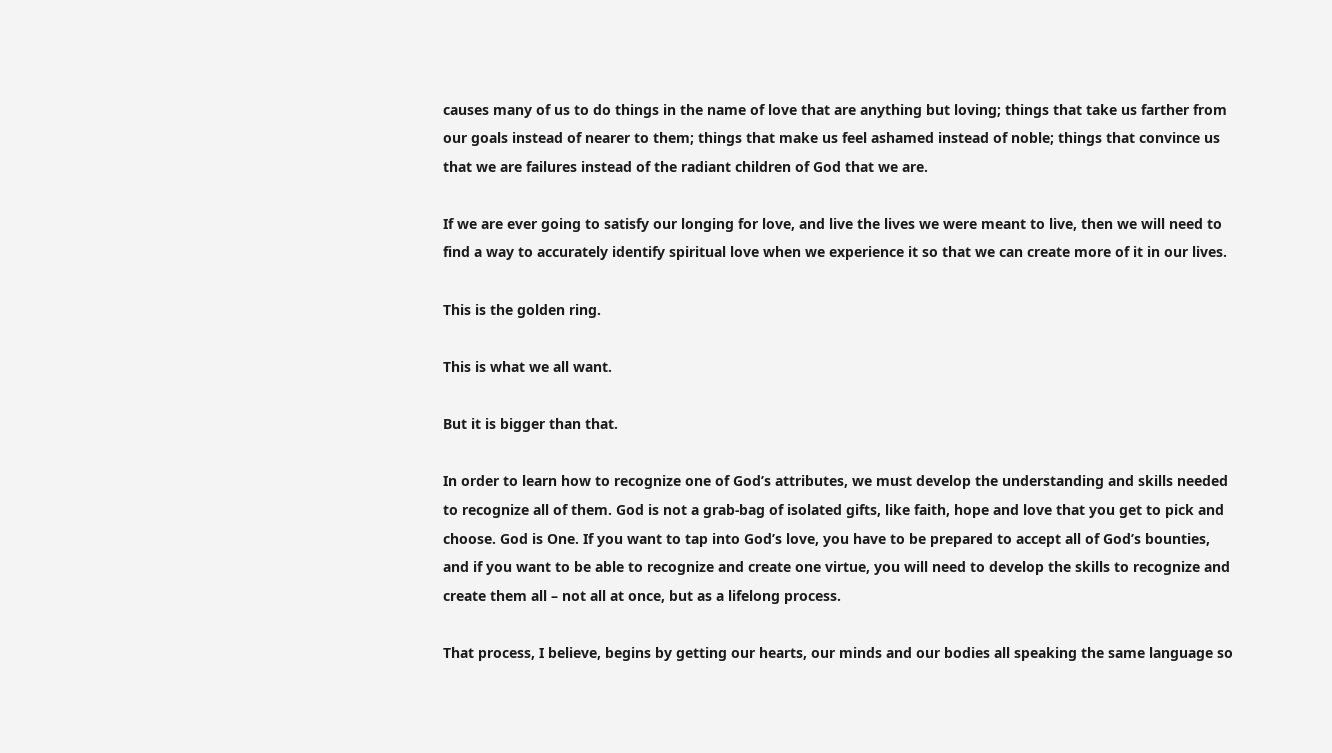causes many of us to do things in the name of love that are anything but loving; things that take us farther from our goals instead of nearer to them; things that make us feel ashamed instead of noble; things that convince us that we are failures instead of the radiant children of God that we are.

If we are ever going to satisfy our longing for love, and live the lives we were meant to live, then we will need to find a way to accurately identify spiritual love when we experience it so that we can create more of it in our lives.

This is the golden ring.

This is what we all want.

But it is bigger than that.

In order to learn how to recognize one of God’s attributes, we must develop the understanding and skills needed to recognize all of them. God is not a grab-bag of isolated gifts, like faith, hope and love that you get to pick and choose. God is One. If you want to tap into God’s love, you have to be prepared to accept all of God’s bounties, and if you want to be able to recognize and create one virtue, you will need to develop the skills to recognize and create them all – not all at once, but as a lifelong process.

That process, I believe, begins by getting our hearts, our minds and our bodies all speaking the same language so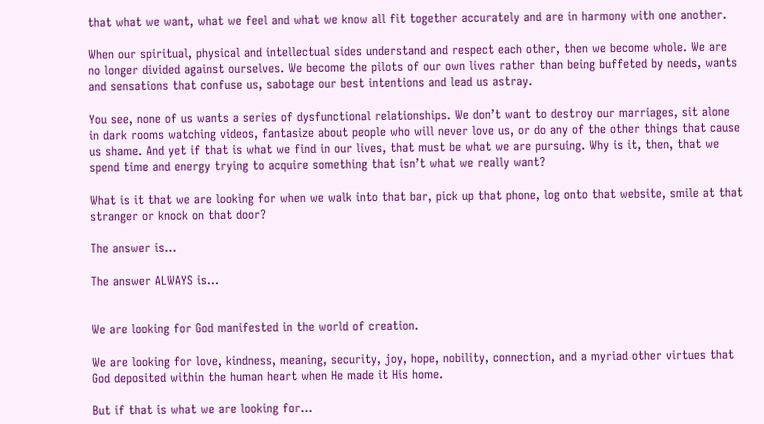that what we want, what we feel and what we know all fit together accurately and are in harmony with one another.

When our spiritual, physical and intellectual sides understand and respect each other, then we become whole. We are no longer divided against ourselves. We become the pilots of our own lives rather than being buffeted by needs, wants and sensations that confuse us, sabotage our best intentions and lead us astray.

You see, none of us wants a series of dysfunctional relationships. We don’t want to destroy our marriages, sit alone in dark rooms watching videos, fantasize about people who will never love us, or do any of the other things that cause us shame. And yet if that is what we find in our lives, that must be what we are pursuing. Why is it, then, that we spend time and energy trying to acquire something that isn’t what we really want?

What is it that we are looking for when we walk into that bar, pick up that phone, log onto that website, smile at that stranger or knock on that door?

The answer is…

The answer ALWAYS is…


We are looking for God manifested in the world of creation.

We are looking for love, kindness, meaning, security, joy, hope, nobility, connection, and a myriad other virtues that God deposited within the human heart when He made it His home.

But if that is what we are looking for…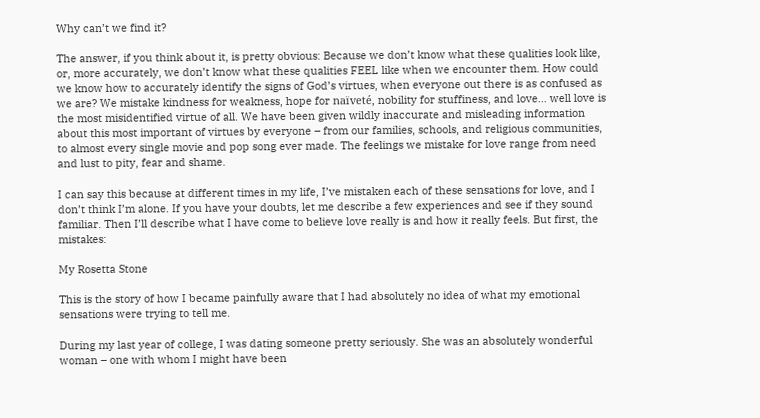Why can’t we find it?

The answer, if you think about it, is pretty obvious: Because we don’t know what these qualities look like, or, more accurately, we don’t know what these qualities FEEL like when we encounter them. How could we know how to accurately identify the signs of God’s virtues, when everyone out there is as confused as we are? We mistake kindness for weakness, hope for naïveté, nobility for stuffiness, and love… well love is the most misidentified virtue of all. We have been given wildly inaccurate and misleading information about this most important of virtues by everyone – from our families, schools, and religious communities, to almost every single movie and pop song ever made. The feelings we mistake for love range from need and lust to pity, fear and shame.

I can say this because at different times in my life, I’ve mistaken each of these sensations for love, and I don’t think I’m alone. If you have your doubts, let me describe a few experiences and see if they sound familiar. Then I’ll describe what I have come to believe love really is and how it really feels. But first, the mistakes:

My Rosetta Stone

This is the story of how I became painfully aware that I had absolutely no idea of what my emotional sensations were trying to tell me.

During my last year of college, I was dating someone pretty seriously. She was an absolutely wonderful woman – one with whom I might have been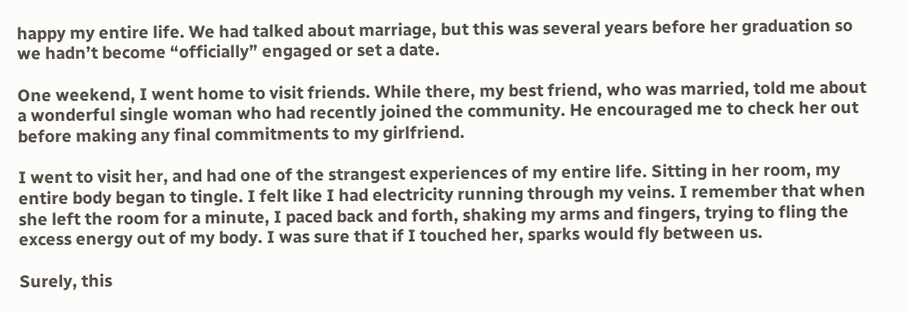happy my entire life. We had talked about marriage, but this was several years before her graduation so we hadn’t become “officially” engaged or set a date.

One weekend, I went home to visit friends. While there, my best friend, who was married, told me about a wonderful single woman who had recently joined the community. He encouraged me to check her out before making any final commitments to my girlfriend.

I went to visit her, and had one of the strangest experiences of my entire life. Sitting in her room, my entire body began to tingle. I felt like I had electricity running through my veins. I remember that when she left the room for a minute, I paced back and forth, shaking my arms and fingers, trying to fling the excess energy out of my body. I was sure that if I touched her, sparks would fly between us.

Surely, this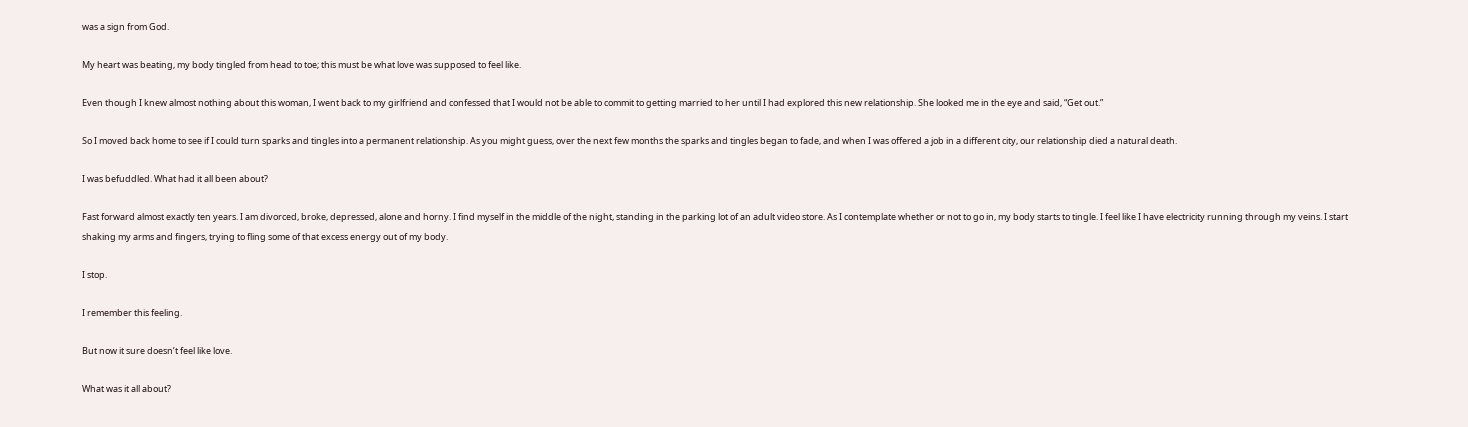was a sign from God.

My heart was beating, my body tingled from head to toe; this must be what love was supposed to feel like.

Even though I knew almost nothing about this woman, I went back to my girlfriend and confessed that I would not be able to commit to getting married to her until I had explored this new relationship. She looked me in the eye and said, “Get out.”

So I moved back home to see if I could turn sparks and tingles into a permanent relationship. As you might guess, over the next few months the sparks and tingles began to fade, and when I was offered a job in a different city, our relationship died a natural death.

I was befuddled. What had it all been about?

Fast forward almost exactly ten years. I am divorced, broke, depressed, alone and horny. I find myself in the middle of the night, standing in the parking lot of an adult video store. As I contemplate whether or not to go in, my body starts to tingle. I feel like I have electricity running through my veins. I start shaking my arms and fingers, trying to fling some of that excess energy out of my body.

I stop.

I remember this feeling.

But now it sure doesn’t feel like love.

What was it all about?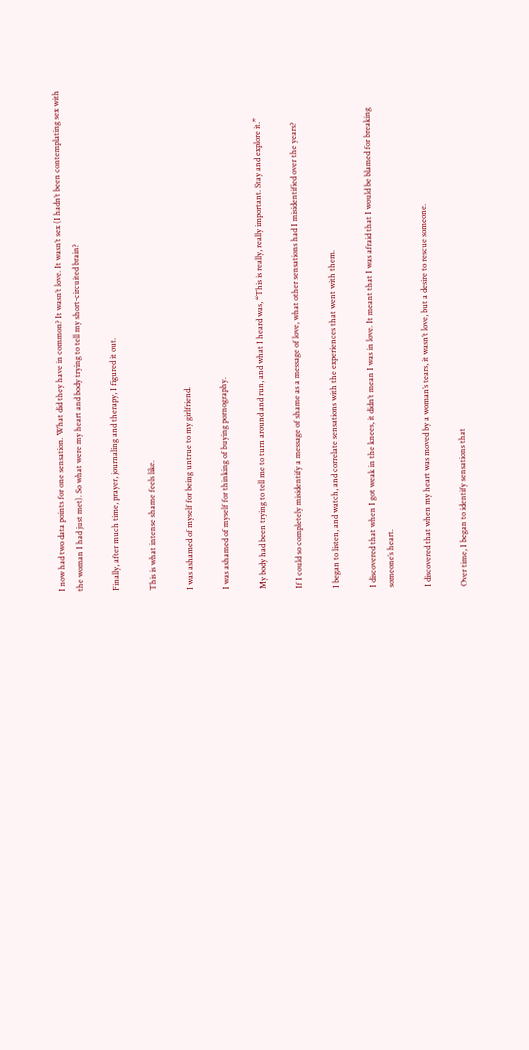I now had two data points for one sensation. What did they have in common? It wasn’t love. It wasn’t sex (I hadn’t been contemplating sex with the woman I had just met). So what were my heart and body trying to tell my short-circuited brain?

Finally, after much time, prayer, journaling and therapy, I figured it out.

This is what intense shame feels like.

I was ashamed of myself for being untrue to my girlfriend.

I was ashamed of myself for thinking of buying pornography.

My body had been trying to tell me to turn around and run, and what I heard was, “This is really, really important. Stay and explore it.”

If I could so completely misidentify a message of shame as a message of love, what other sensations had I misidentified over the years?

I began to listen, and watch, and correlate sensations with the experiences that went with them.

I discovered that when I got weak in the knees, it didn’t mean I was in love. It meant that I was afraid that I would be blamed for breaking someone’s heart.

I discovered that when my heart was moved by a woman’s tears, it wasn’t love, but a desire to rescue someone.

Over time, I began to identify sensations that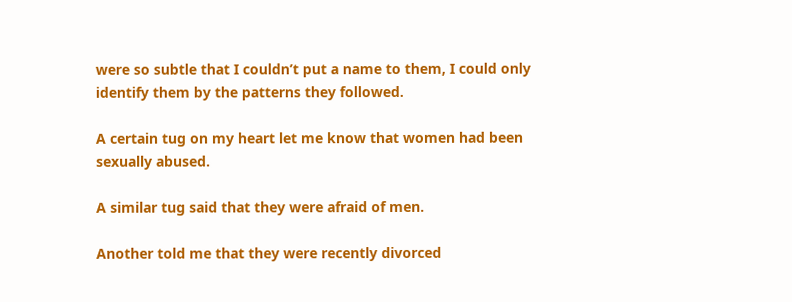were so subtle that I couldn’t put a name to them, I could only identify them by the patterns they followed.

A certain tug on my heart let me know that women had been sexually abused.

A similar tug said that they were afraid of men.

Another told me that they were recently divorced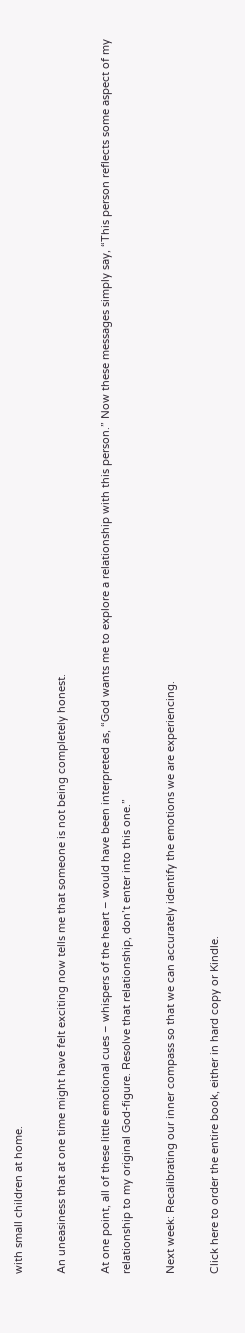with small children at home.

An uneasiness that at one time might have felt exciting now tells me that someone is not being completely honest.

At one point, all of these little emotional cues – whispers of the heart – would have been interpreted as, “God wants me to explore a relationship with this person.” Now these messages simply say, “This person reflects some aspect of my relationship to my original God-figure. Resolve that relationship, don’t enter into this one.”

Next week: Recalibrating our inner compass so that we can accurately identify the emotions we are experiencing.

Click here to order the entire book, either in hard copy or Kindle.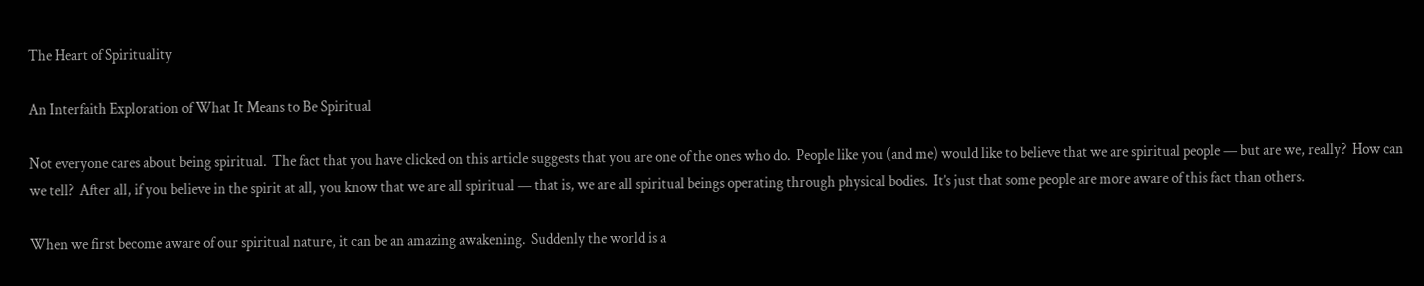The Heart of Spirituality

An Interfaith Exploration of What It Means to Be Spiritual

Not everyone cares about being spiritual.  The fact that you have clicked on this article suggests that you are one of the ones who do.  People like you (and me) would like to believe that we are spiritual people — but are we, really?  How can we tell?  After all, if you believe in the spirit at all, you know that we are all spiritual — that is, we are all spiritual beings operating through physical bodies.  It’s just that some people are more aware of this fact than others.

When we first become aware of our spiritual nature, it can be an amazing awakening.  Suddenly the world is a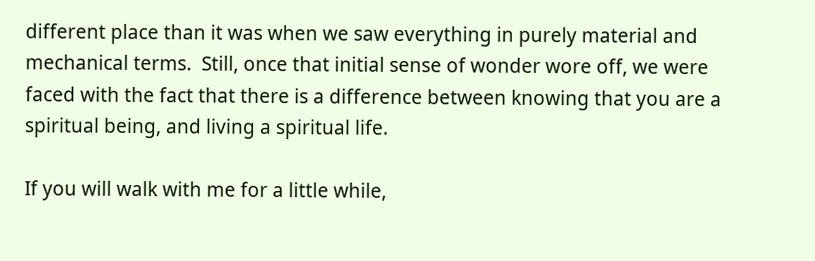different place than it was when we saw everything in purely material and mechanical terms.  Still, once that initial sense of wonder wore off, we were faced with the fact that there is a difference between knowing that you are a spiritual being, and living a spiritual life.

If you will walk with me for a little while,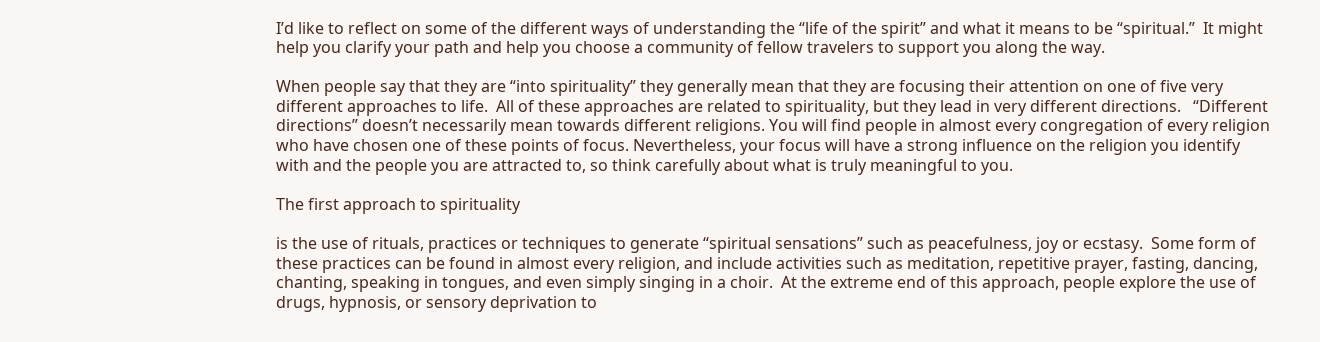I’d like to reflect on some of the different ways of understanding the “life of the spirit” and what it means to be “spiritual.”  It might help you clarify your path and help you choose a community of fellow travelers to support you along the way.

When people say that they are “into spirituality” they generally mean that they are focusing their attention on one of five very different approaches to life.  All of these approaches are related to spirituality, but they lead in very different directions.   “Different directions” doesn’t necessarily mean towards different religions. You will find people in almost every congregation of every religion who have chosen one of these points of focus. Nevertheless, your focus will have a strong influence on the religion you identify with and the people you are attracted to, so think carefully about what is truly meaningful to you.

The first approach to spirituality

is the use of rituals, practices or techniques to generate “spiritual sensations” such as peacefulness, joy or ecstasy.  Some form of these practices can be found in almost every religion, and include activities such as meditation, repetitive prayer, fasting, dancing, chanting, speaking in tongues, and even simply singing in a choir.  At the extreme end of this approach, people explore the use of drugs, hypnosis, or sensory deprivation to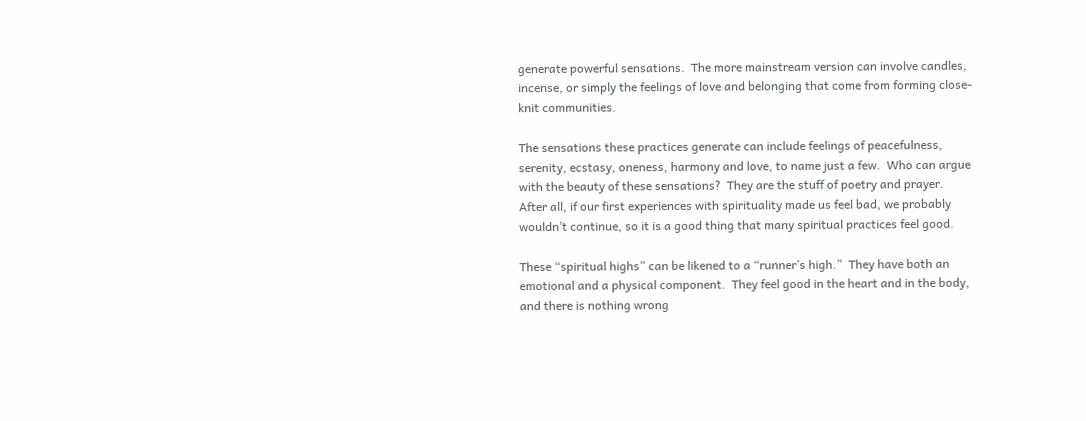generate powerful sensations.  The more mainstream version can involve candles, incense, or simply the feelings of love and belonging that come from forming close-knit communities.

The sensations these practices generate can include feelings of peacefulness, serenity, ecstasy, oneness, harmony and love, to name just a few.  Who can argue with the beauty of these sensations?  They are the stuff of poetry and prayer.  After all, if our first experiences with spirituality made us feel bad, we probably wouldn’t continue, so it is a good thing that many spiritual practices feel good.

These “spiritual highs” can be likened to a “runner’s high.”  They have both an emotional and a physical component.  They feel good in the heart and in the body, and there is nothing wrong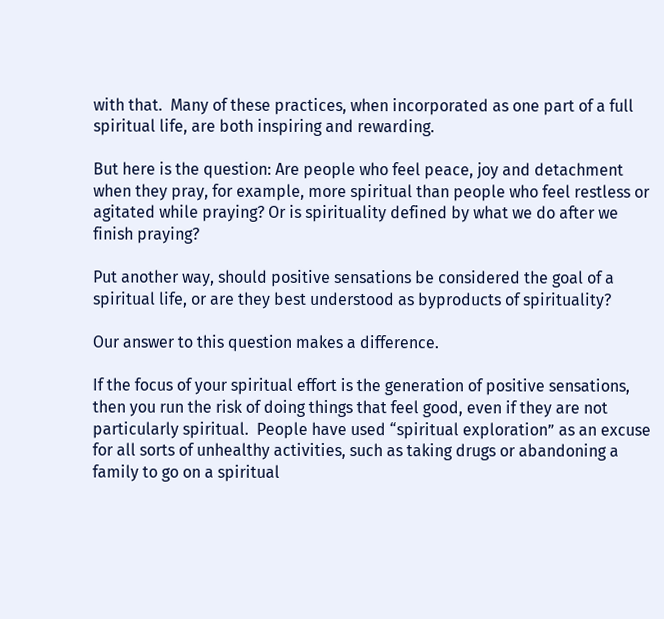with that.  Many of these practices, when incorporated as one part of a full spiritual life, are both inspiring and rewarding.

But here is the question: Are people who feel peace, joy and detachment when they pray, for example, more spiritual than people who feel restless or agitated while praying? Or is spirituality defined by what we do after we finish praying?

Put another way, should positive sensations be considered the goal of a spiritual life, or are they best understood as byproducts of spirituality?

Our answer to this question makes a difference.

If the focus of your spiritual effort is the generation of positive sensations, then you run the risk of doing things that feel good, even if they are not particularly spiritual.  People have used “spiritual exploration” as an excuse for all sorts of unhealthy activities, such as taking drugs or abandoning a family to go on a spiritual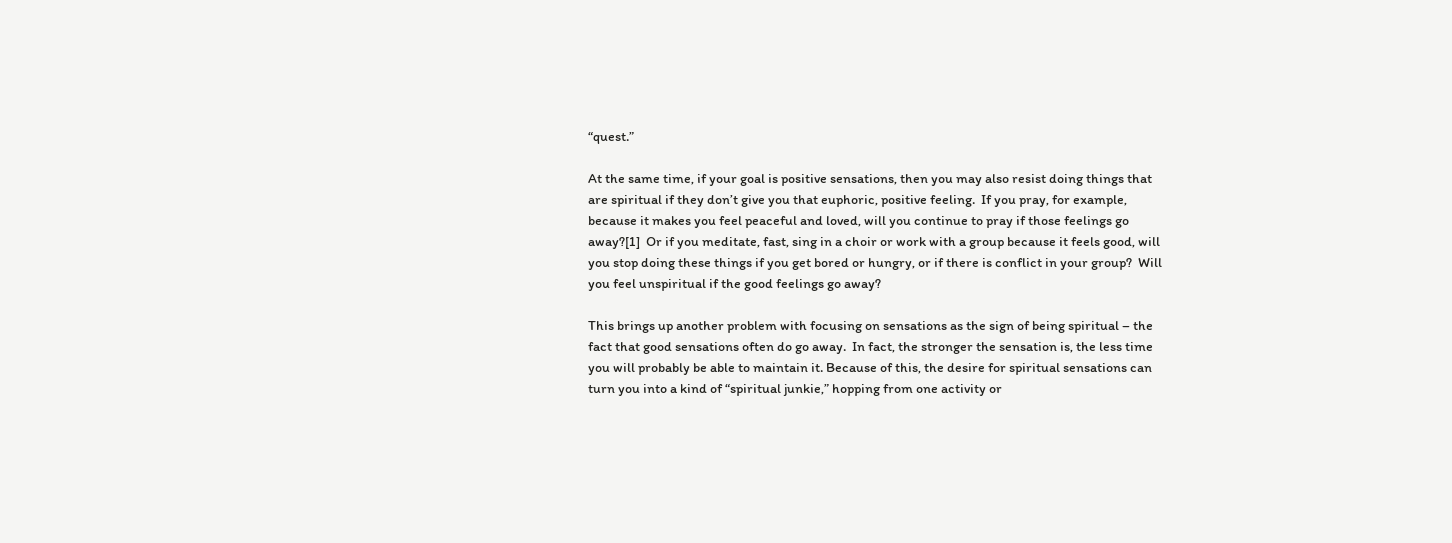“quest.”

At the same time, if your goal is positive sensations, then you may also resist doing things that are spiritual if they don’t give you that euphoric, positive feeling.  If you pray, for example, because it makes you feel peaceful and loved, will you continue to pray if those feelings go away?[1]  Or if you meditate, fast, sing in a choir or work with a group because it feels good, will you stop doing these things if you get bored or hungry, or if there is conflict in your group?  Will you feel unspiritual if the good feelings go away?

This brings up another problem with focusing on sensations as the sign of being spiritual – the fact that good sensations often do go away.  In fact, the stronger the sensation is, the less time you will probably be able to maintain it. Because of this, the desire for spiritual sensations can turn you into a kind of “spiritual junkie,” hopping from one activity or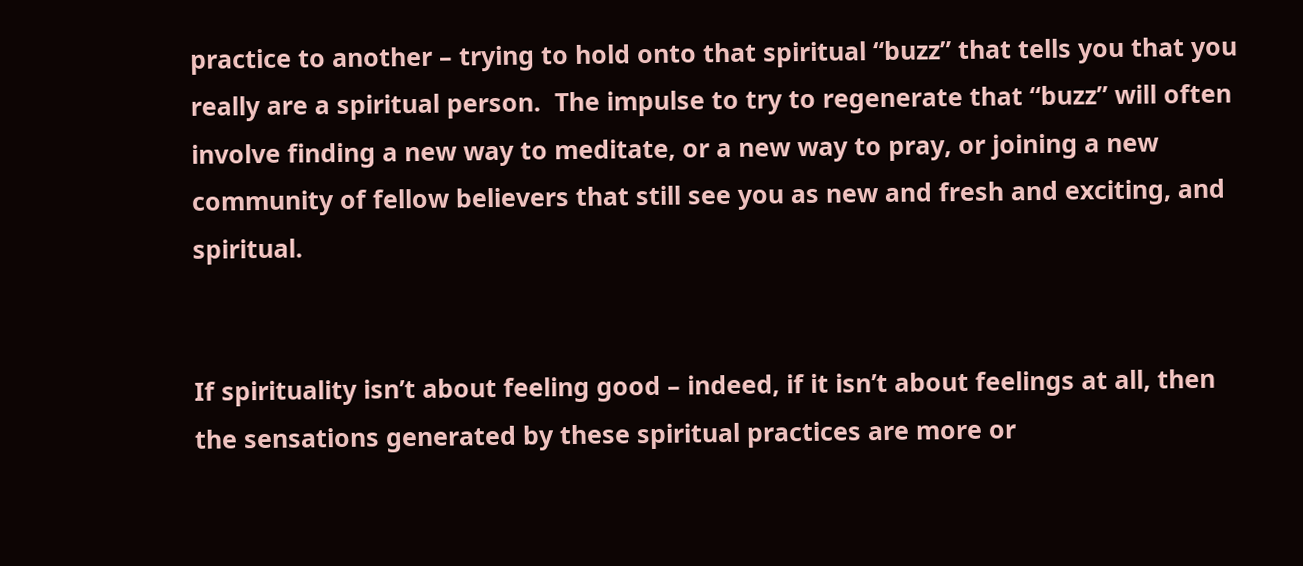practice to another – trying to hold onto that spiritual “buzz” that tells you that you really are a spiritual person.  The impulse to try to regenerate that “buzz” will often involve finding a new way to meditate, or a new way to pray, or joining a new community of fellow believers that still see you as new and fresh and exciting, and spiritual.


If spirituality isn’t about feeling good – indeed, if it isn’t about feelings at all, then the sensations generated by these spiritual practices are more or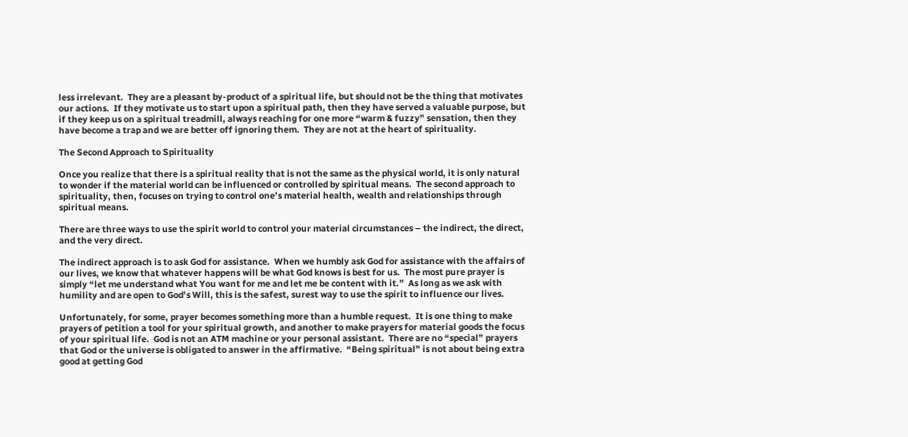less irrelevant.  They are a pleasant by-product of a spiritual life, but should not be the thing that motivates our actions.  If they motivate us to start upon a spiritual path, then they have served a valuable purpose, but if they keep us on a spiritual treadmill, always reaching for one more “warm & fuzzy” sensation, then they have become a trap and we are better off ignoring them.  They are not at the heart of spirituality.

The Second Approach to Spirituality

Once you realize that there is a spiritual reality that is not the same as the physical world, it is only natural to wonder if the material world can be influenced or controlled by spiritual means.  The second approach to spirituality, then, focuses on trying to control one’s material health, wealth and relationships through spiritual means.

There are three ways to use the spirit world to control your material circumstances – the indirect, the direct, and the very direct.

The indirect approach is to ask God for assistance.  When we humbly ask God for assistance with the affairs of our lives, we know that whatever happens will be what God knows is best for us.  The most pure prayer is simply “let me understand what You want for me and let me be content with it.”  As long as we ask with humility and are open to God’s Will, this is the safest, surest way to use the spirit to influence our lives.

Unfortunately, for some, prayer becomes something more than a humble request.  It is one thing to make prayers of petition a tool for your spiritual growth, and another to make prayers for material goods the focus of your spiritual life.  God is not an ATM machine or your personal assistant.  There are no “special” prayers that God or the universe is obligated to answer in the affirmative.  “Being spiritual” is not about being extra good at getting God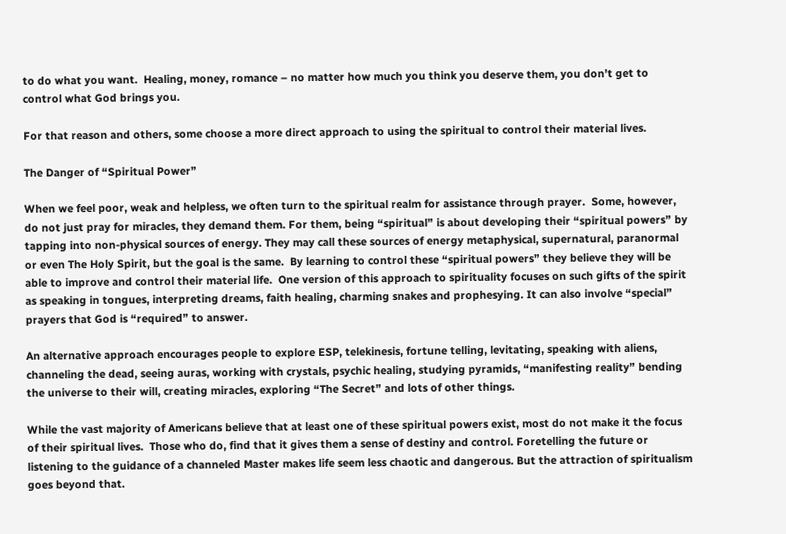to do what you want.  Healing, money, romance – no matter how much you think you deserve them, you don’t get to control what God brings you.

For that reason and others, some choose a more direct approach to using the spiritual to control their material lives.

The Danger of “Spiritual Power”

When we feel poor, weak and helpless, we often turn to the spiritual realm for assistance through prayer.  Some, however, do not just pray for miracles, they demand them. For them, being “spiritual” is about developing their “spiritual powers” by tapping into non-physical sources of energy. They may call these sources of energy metaphysical, supernatural, paranormal or even The Holy Spirit, but the goal is the same.  By learning to control these “spiritual powers” they believe they will be able to improve and control their material life.  One version of this approach to spirituality focuses on such gifts of the spirit as speaking in tongues, interpreting dreams, faith healing, charming snakes and prophesying. It can also involve “special” prayers that God is “required” to answer.

An alternative approach encourages people to explore ESP, telekinesis, fortune telling, levitating, speaking with aliens, channeling the dead, seeing auras, working with crystals, psychic healing, studying pyramids, “manifesting reality” bending the universe to their will, creating miracles, exploring “The Secret” and lots of other things.

While the vast majority of Americans believe that at least one of these spiritual powers exist, most do not make it the focus of their spiritual lives.  Those who do, find that it gives them a sense of destiny and control. Foretelling the future or listening to the guidance of a channeled Master makes life seem less chaotic and dangerous. But the attraction of spiritualism goes beyond that.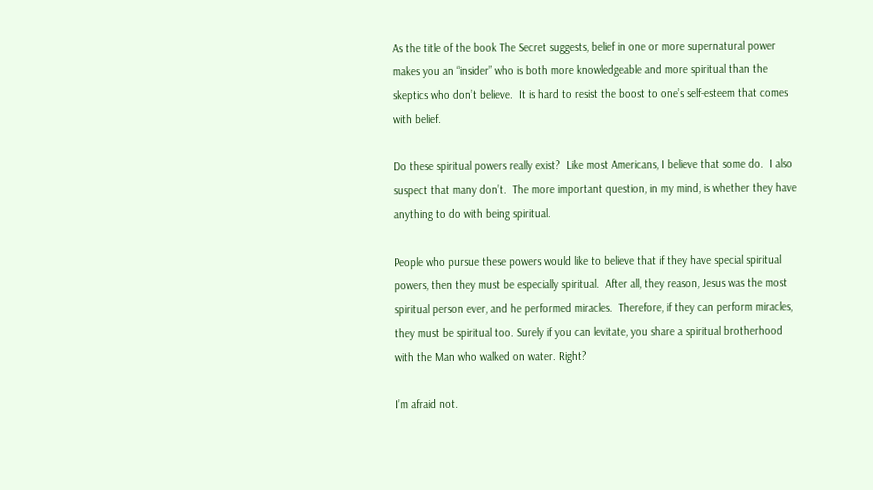As the title of the book The Secret suggests, belief in one or more supernatural power makes you an “insider” who is both more knowledgeable and more spiritual than the skeptics who don’t believe.  It is hard to resist the boost to one’s self-esteem that comes with belief.

Do these spiritual powers really exist?  Like most Americans, I believe that some do.  I also suspect that many don’t.  The more important question, in my mind, is whether they have anything to do with being spiritual.

People who pursue these powers would like to believe that if they have special spiritual powers, then they must be especially spiritual.  After all, they reason, Jesus was the most spiritual person ever, and he performed miracles.  Therefore, if they can perform miracles, they must be spiritual too. Surely if you can levitate, you share a spiritual brotherhood with the Man who walked on water. Right?

I’m afraid not.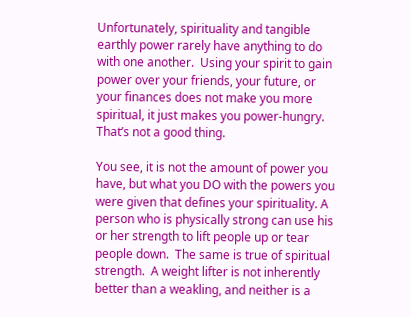Unfortunately, spirituality and tangible earthly power rarely have anything to do with one another.  Using your spirit to gain power over your friends, your future, or your finances does not make you more spiritual, it just makes you power-hungry.  That’s not a good thing.

You see, it is not the amount of power you have, but what you DO with the powers you were given that defines your spirituality. A person who is physically strong can use his or her strength to lift people up or tear people down.  The same is true of spiritual strength.  A weight lifter is not inherently better than a weakling, and neither is a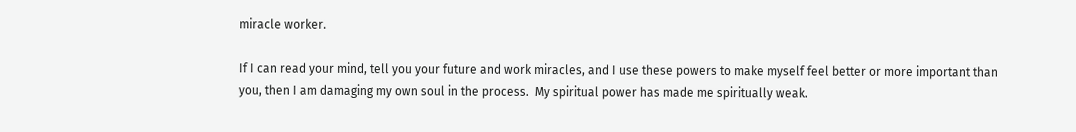miracle worker.

If I can read your mind, tell you your future and work miracles, and I use these powers to make myself feel better or more important than you, then I am damaging my own soul in the process.  My spiritual power has made me spiritually weak.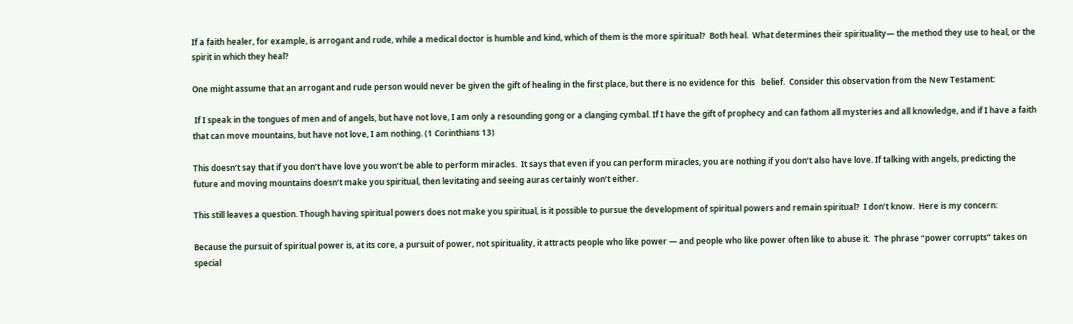If a faith healer, for example, is arrogant and rude, while a medical doctor is humble and kind, which of them is the more spiritual?  Both heal.  What determines their spirituality— the method they use to heal, or the spirit in which they heal?

One might assume that an arrogant and rude person would never be given the gift of healing in the first place, but there is no evidence for this   belief.  Consider this observation from the New Testament:

 If I speak in the tongues of men and of angels, but have not love, I am only a resounding gong or a clanging cymbal. If I have the gift of prophecy and can fathom all mysteries and all knowledge, and if I have a faith that can move mountains, but have not love, I am nothing. (1 Corinthians 13)

This doesn’t say that if you don’t have love you won’t be able to perform miracles.  It says that even if you can perform miracles, you are nothing if you don’t also have love. If talking with angels, predicting the future and moving mountains doesn’t make you spiritual, then levitating and seeing auras certainly won’t either.

This still leaves a question. Though having spiritual powers does not make you spiritual, is it possible to pursue the development of spiritual powers and remain spiritual?  I don’t know.  Here is my concern:

Because the pursuit of spiritual power is, at its core, a pursuit of power, not spirituality, it attracts people who like power — and people who like power often like to abuse it.  The phrase “power corrupts” takes on special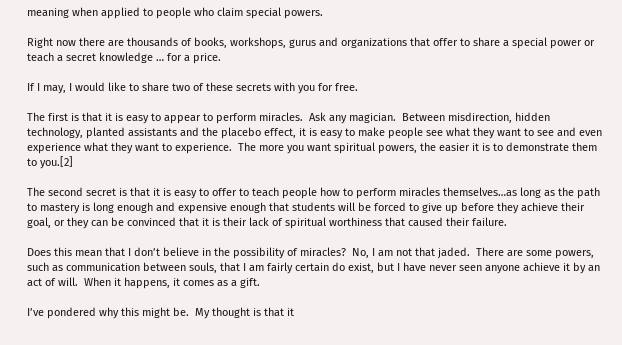meaning when applied to people who claim special powers.

Right now there are thousands of books, workshops, gurus and organizations that offer to share a special power or teach a secret knowledge … for a price.

If I may, I would like to share two of these secrets with you for free.

The first is that it is easy to appear to perform miracles.  Ask any magician.  Between misdirection, hidden technology, planted assistants and the placebo effect, it is easy to make people see what they want to see and even experience what they want to experience.  The more you want spiritual powers, the easier it is to demonstrate them to you.[2]

The second secret is that it is easy to offer to teach people how to perform miracles themselves…as long as the path to mastery is long enough and expensive enough that students will be forced to give up before they achieve their goal, or they can be convinced that it is their lack of spiritual worthiness that caused their failure.

Does this mean that I don’t believe in the possibility of miracles?  No, I am not that jaded.  There are some powers, such as communication between souls, that I am fairly certain do exist, but I have never seen anyone achieve it by an act of will.  When it happens, it comes as a gift.

I’ve pondered why this might be.  My thought is that it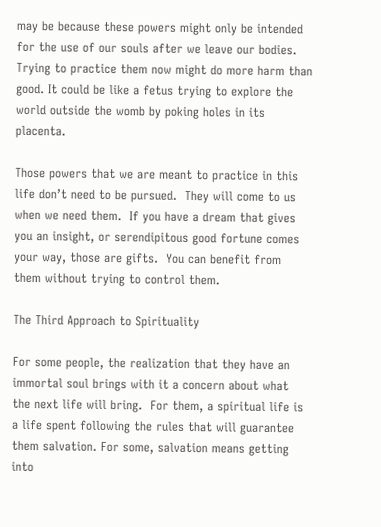may be because these powers might only be intended for the use of our souls after we leave our bodies.  Trying to practice them now might do more harm than good. It could be like a fetus trying to explore the world outside the womb by poking holes in its placenta.

Those powers that we are meant to practice in this life don’t need to be pursued.  They will come to us when we need them.  If you have a dream that gives you an insight, or serendipitous good fortune comes your way, those are gifts.  You can benefit from them without trying to control them.

The Third Approach to Spirituality

For some people, the realization that they have an immortal soul brings with it a concern about what the next life will bring.  For them, a spiritual life is a life spent following the rules that will guarantee them salvation. For some, salvation means getting into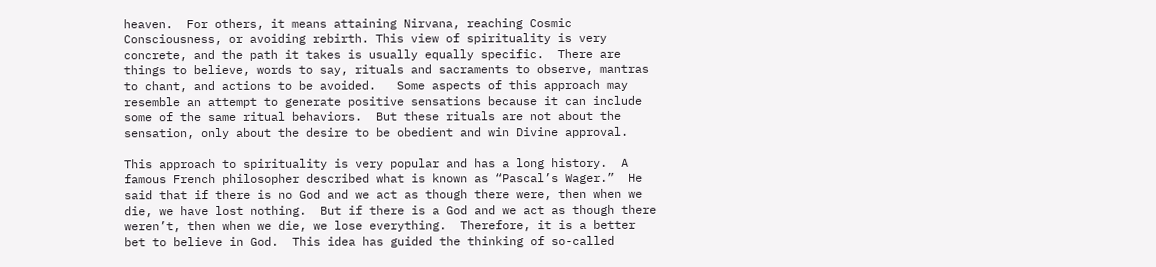heaven.  For others, it means attaining Nirvana, reaching Cosmic Consciousness, or avoiding rebirth. This view of spirituality is very concrete, and the path it takes is usually equally specific.  There are things to believe, words to say, rituals and sacraments to observe, mantras to chant, and actions to be avoided.   Some aspects of this approach may resemble an attempt to generate positive sensations because it can include some of the same ritual behaviors.  But these rituals are not about the sensation, only about the desire to be obedient and win Divine approval.

This approach to spirituality is very popular and has a long history.  A famous French philosopher described what is known as “Pascal’s Wager.”  He said that if there is no God and we act as though there were, then when we die, we have lost nothing.  But if there is a God and we act as though there weren’t, then when we die, we lose everything.  Therefore, it is a better bet to believe in God.  This idea has guided the thinking of so-called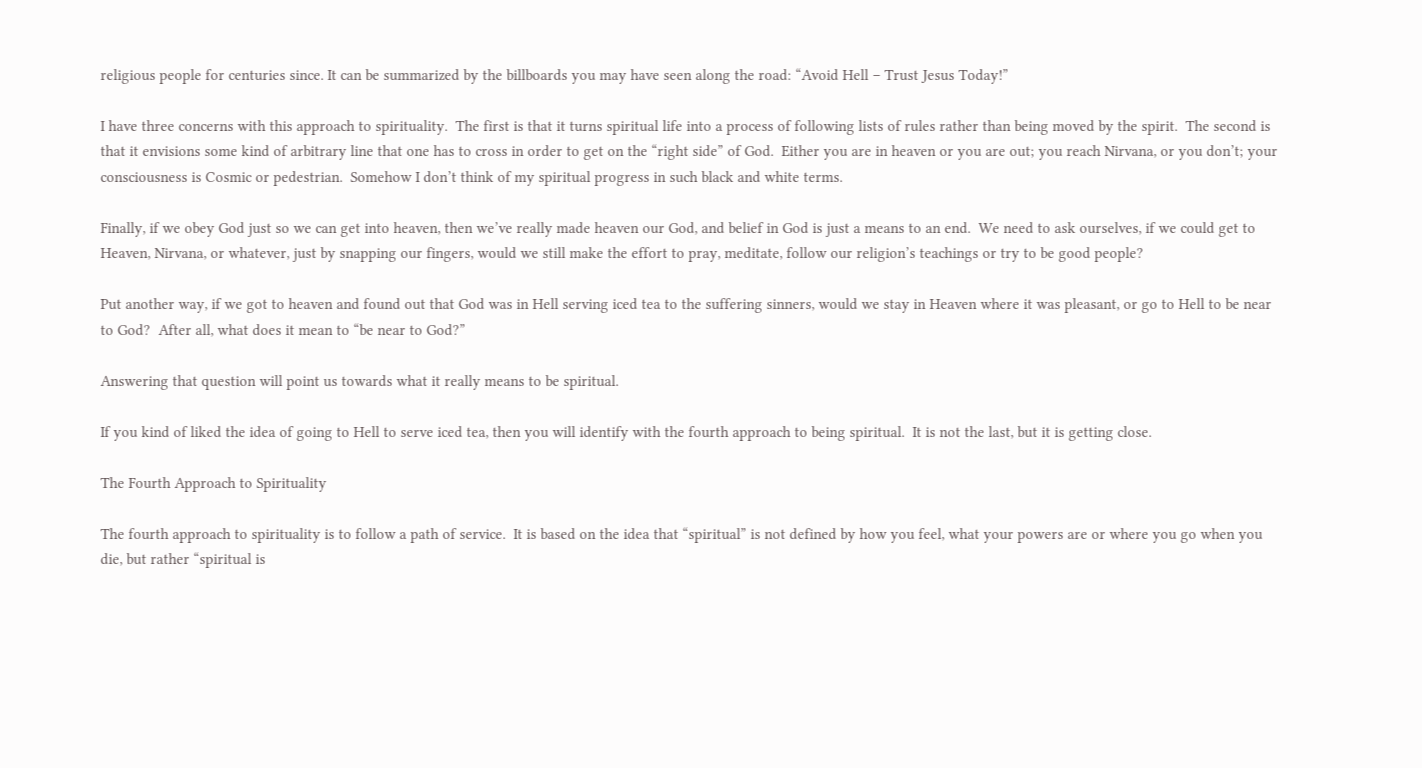religious people for centuries since. It can be summarized by the billboards you may have seen along the road: “Avoid Hell – Trust Jesus Today!”

I have three concerns with this approach to spirituality.  The first is that it turns spiritual life into a process of following lists of rules rather than being moved by the spirit.  The second is that it envisions some kind of arbitrary line that one has to cross in order to get on the “right side” of God.  Either you are in heaven or you are out; you reach Nirvana, or you don’t; your consciousness is Cosmic or pedestrian.  Somehow I don’t think of my spiritual progress in such black and white terms.

Finally, if we obey God just so we can get into heaven, then we’ve really made heaven our God, and belief in God is just a means to an end.  We need to ask ourselves, if we could get to Heaven, Nirvana, or whatever, just by snapping our fingers, would we still make the effort to pray, meditate, follow our religion’s teachings or try to be good people?

Put another way, if we got to heaven and found out that God was in Hell serving iced tea to the suffering sinners, would we stay in Heaven where it was pleasant, or go to Hell to be near to God?  After all, what does it mean to “be near to God?”

Answering that question will point us towards what it really means to be spiritual.

If you kind of liked the idea of going to Hell to serve iced tea, then you will identify with the fourth approach to being spiritual.  It is not the last, but it is getting close.

The Fourth Approach to Spirituality

The fourth approach to spirituality is to follow a path of service.  It is based on the idea that “spiritual” is not defined by how you feel, what your powers are or where you go when you die, but rather “spiritual is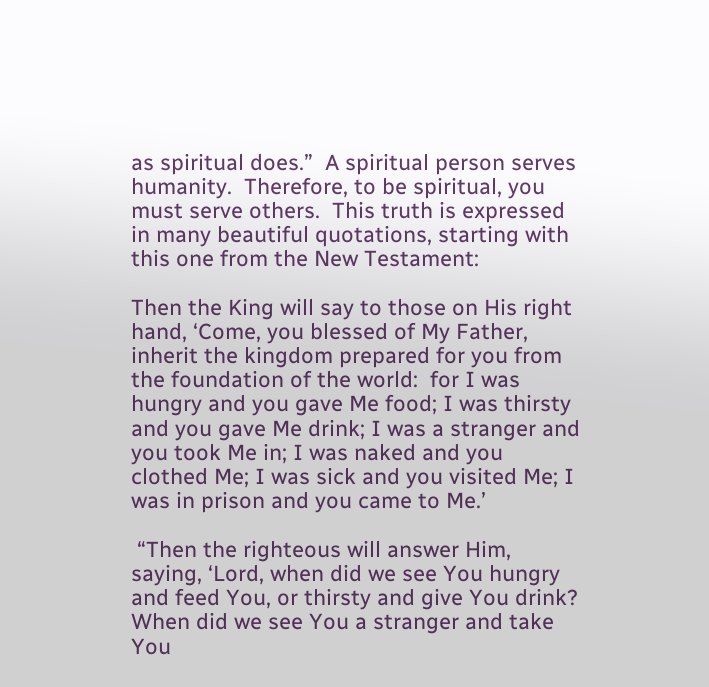as spiritual does.”  A spiritual person serves humanity.  Therefore, to be spiritual, you must serve others.  This truth is expressed in many beautiful quotations, starting with this one from the New Testament:

Then the King will say to those on His right hand, ‘Come, you blessed of My Father, inherit the kingdom prepared for you from the foundation of the world:  for I was hungry and you gave Me food; I was thirsty and you gave Me drink; I was a stranger and you took Me in; I was naked and you clothed Me; I was sick and you visited Me; I was in prison and you came to Me.’

 “Then the righteous will answer Him, saying, ‘Lord, when did we see You hungry and feed You, or thirsty and give You drink? When did we see You a stranger and take You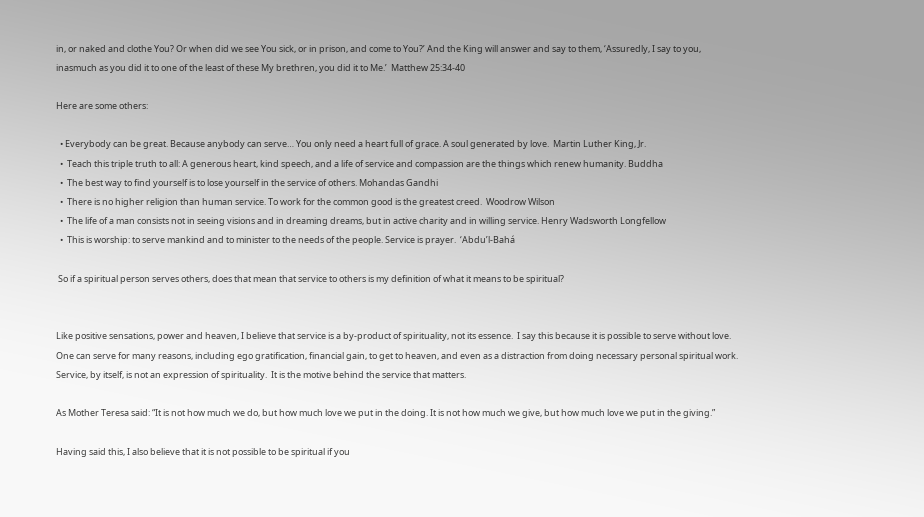in, or naked and clothe You? Or when did we see You sick, or in prison, and come to You?’ And the King will answer and say to them, ‘Assuredly, I say to you, inasmuch as you did it to one of the least of these My brethren, you did it to Me.’  Matthew 25:34-40

Here are some others:

  • Everybody can be great. Because anybody can serve… You only need a heart full of grace. A soul generated by love.  Martin Luther King, Jr.
  •  Teach this triple truth to all: A generous heart, kind speech, and a life of service and compassion are the things which renew humanity. Buddha
  •  The best way to find yourself is to lose yourself in the service of others. Mohandas Gandhi
  •  There is no higher religion than human service. To work for the common good is the greatest creed.  Woodrow Wilson
  •  The life of a man consists not in seeing visions and in dreaming dreams, but in active charity and in willing service. Henry Wadsworth Longfellow
  •  This is worship: to serve mankind and to minister to the needs of the people. Service is prayer.  ‘Abdu’l-Bahá

 So if a spiritual person serves others, does that mean that service to others is my definition of what it means to be spiritual?


Like positive sensations, power and heaven, I believe that service is a by-product of spirituality, not its essence.  I say this because it is possible to serve without love.  One can serve for many reasons, including ego gratification, financial gain, to get to heaven, and even as a distraction from doing necessary personal spiritual work.  Service, by itself, is not an expression of spirituality.  It is the motive behind the service that matters.

As Mother Teresa said: “It is not how much we do, but how much love we put in the doing. It is not how much we give, but how much love we put in the giving.”

Having said this, I also believe that it is not possible to be spiritual if you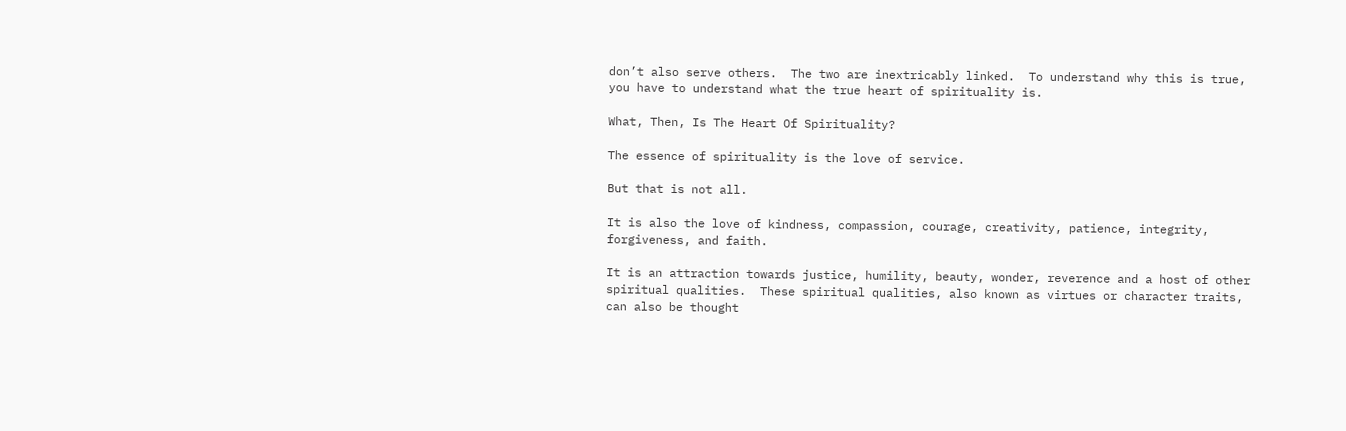don’t also serve others.  The two are inextricably linked.  To understand why this is true, you have to understand what the true heart of spirituality is.

What, Then, Is The Heart Of Spirituality?

The essence of spirituality is the love of service.

But that is not all.

It is also the love of kindness, compassion, courage, creativity, patience, integrity, forgiveness, and faith.

It is an attraction towards justice, humility, beauty, wonder, reverence and a host of other spiritual qualities.  These spiritual qualities, also known as virtues or character traits, can also be thought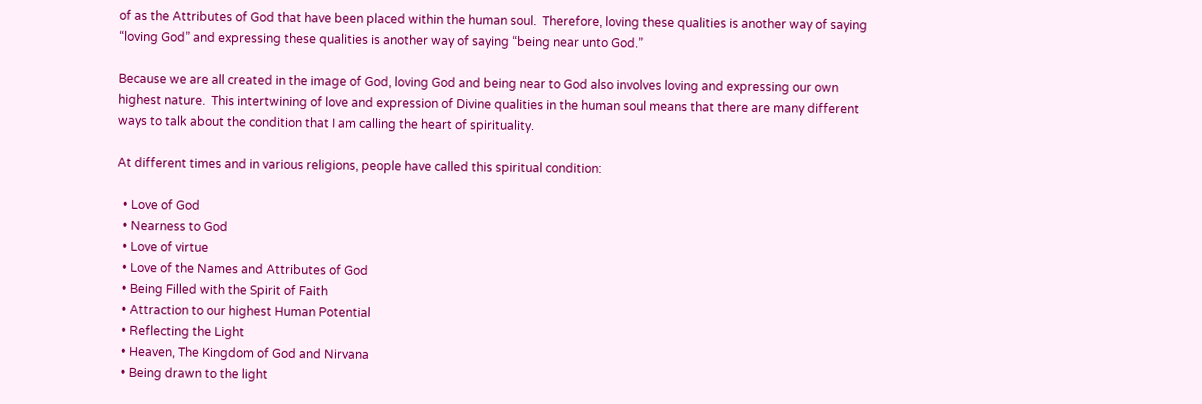of as the Attributes of God that have been placed within the human soul.  Therefore, loving these qualities is another way of saying “loving God” and expressing these qualities is another way of saying “being near unto God.”

Because we are all created in the image of God, loving God and being near to God also involves loving and expressing our own highest nature.  This intertwining of love and expression of Divine qualities in the human soul means that there are many different ways to talk about the condition that I am calling the heart of spirituality.

At different times and in various religions, people have called this spiritual condition:

  • Love of God
  • Nearness to God
  • Love of virtue
  • Love of the Names and Attributes of God
  • Being Filled with the Spirit of Faith
  • Attraction to our highest Human Potential
  • Reflecting the Light
  • Heaven, The Kingdom of God and Nirvana
  • Being drawn to the light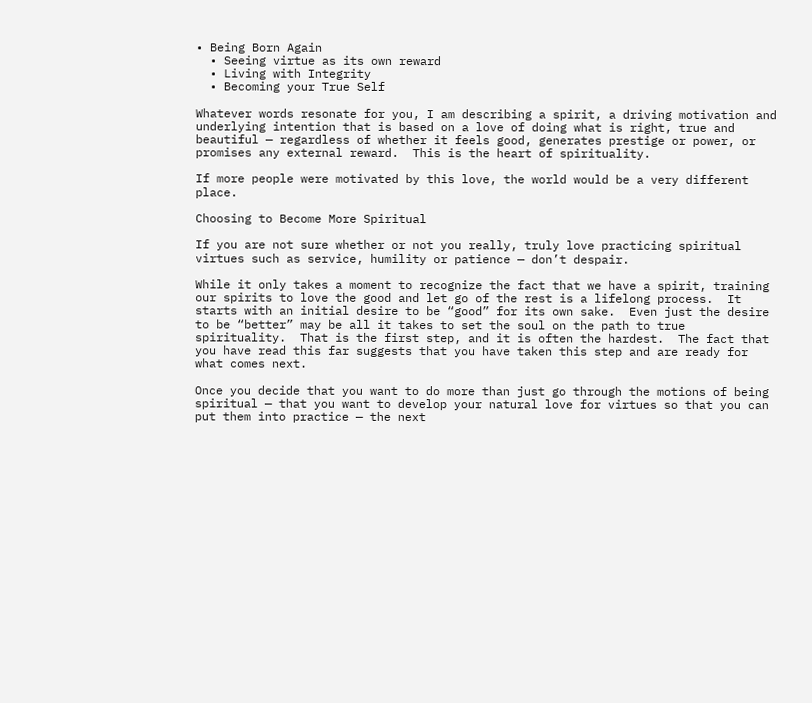• Being Born Again
  • Seeing virtue as its own reward
  • Living with Integrity
  • Becoming your True Self

Whatever words resonate for you, I am describing a spirit, a driving motivation and underlying intention that is based on a love of doing what is right, true and beautiful — regardless of whether it feels good, generates prestige or power, or promises any external reward.  This is the heart of spirituality.

If more people were motivated by this love, the world would be a very different place.

Choosing to Become More Spiritual

If you are not sure whether or not you really, truly love practicing spiritual virtues such as service, humility or patience — don’t despair.

While it only takes a moment to recognize the fact that we have a spirit, training our spirits to love the good and let go of the rest is a lifelong process.  It starts with an initial desire to be “good” for its own sake.  Even just the desire to be “better” may be all it takes to set the soul on the path to true spirituality.  That is the first step, and it is often the hardest.  The fact that you have read this far suggests that you have taken this step and are ready for what comes next.

Once you decide that you want to do more than just go through the motions of being spiritual — that you want to develop your natural love for virtues so that you can put them into practice — the next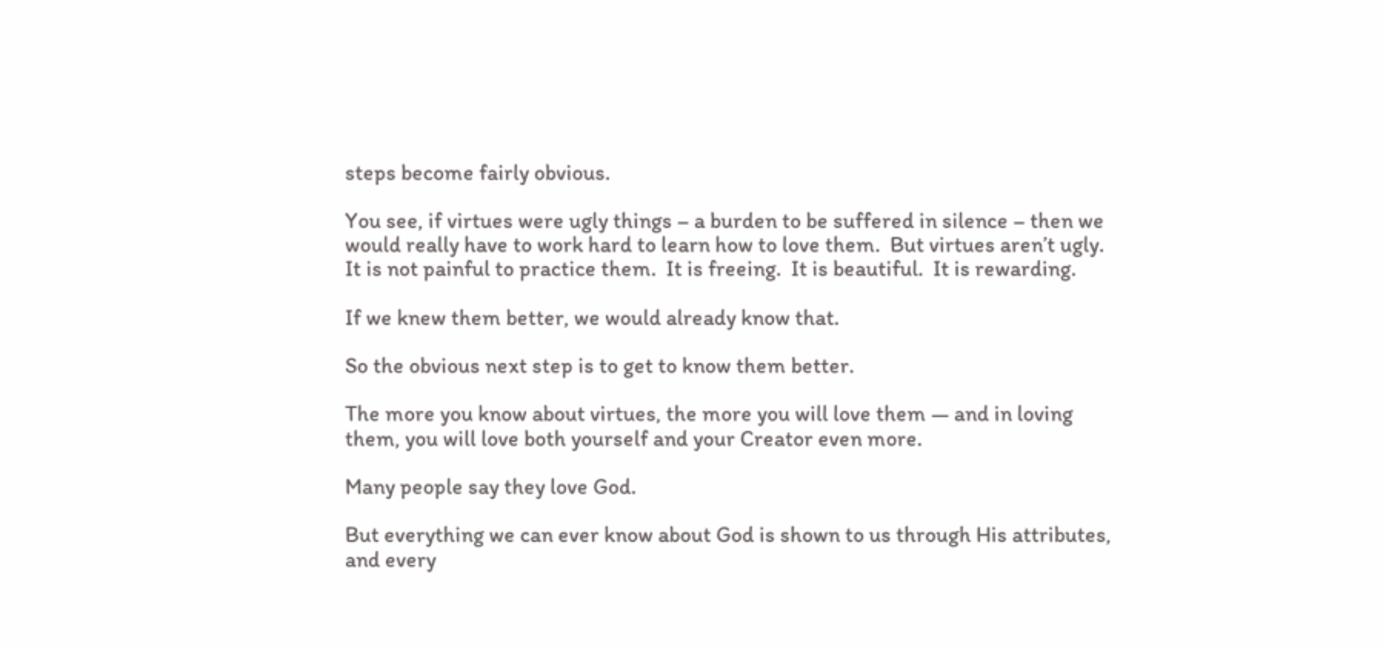steps become fairly obvious.

You see, if virtues were ugly things – a burden to be suffered in silence – then we would really have to work hard to learn how to love them.  But virtues aren’t ugly.  It is not painful to practice them.  It is freeing.  It is beautiful.  It is rewarding.

If we knew them better, we would already know that.

So the obvious next step is to get to know them better.

The more you know about virtues, the more you will love them — and in loving them, you will love both yourself and your Creator even more.

Many people say they love God.

But everything we can ever know about God is shown to us through His attributes, and every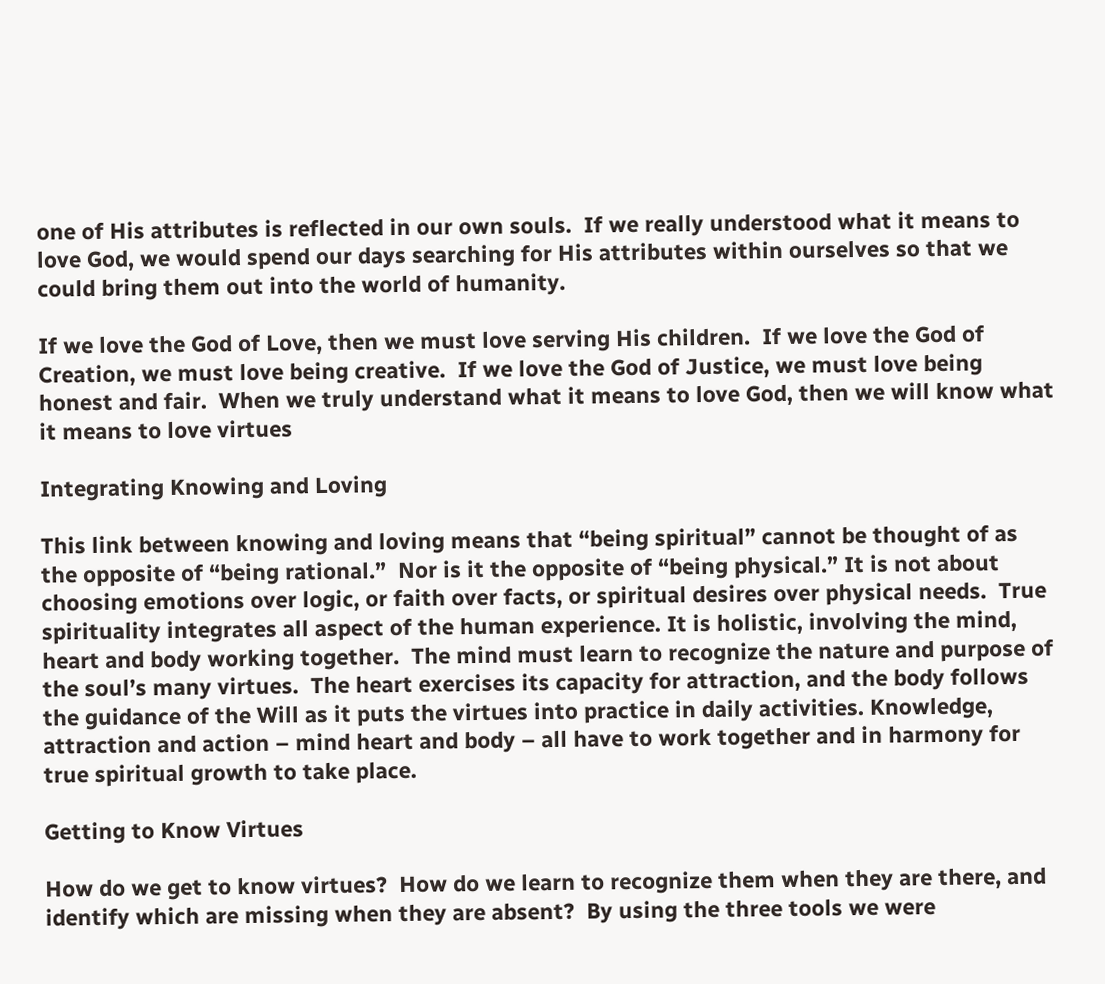one of His attributes is reflected in our own souls.  If we really understood what it means to love God, we would spend our days searching for His attributes within ourselves so that we could bring them out into the world of humanity.

If we love the God of Love, then we must love serving His children.  If we love the God of Creation, we must love being creative.  If we love the God of Justice, we must love being honest and fair.  When we truly understand what it means to love God, then we will know what it means to love virtues

Integrating Knowing and Loving

This link between knowing and loving means that “being spiritual” cannot be thought of as the opposite of “being rational.”  Nor is it the opposite of “being physical.” It is not about choosing emotions over logic, or faith over facts, or spiritual desires over physical needs.  True spirituality integrates all aspect of the human experience. It is holistic, involving the mind, heart and body working together.  The mind must learn to recognize the nature and purpose of the soul’s many virtues.  The heart exercises its capacity for attraction, and the body follows the guidance of the Will as it puts the virtues into practice in daily activities. Knowledge, attraction and action – mind heart and body – all have to work together and in harmony for true spiritual growth to take place.

Getting to Know Virtues

How do we get to know virtues?  How do we learn to recognize them when they are there, and identify which are missing when they are absent?  By using the three tools we were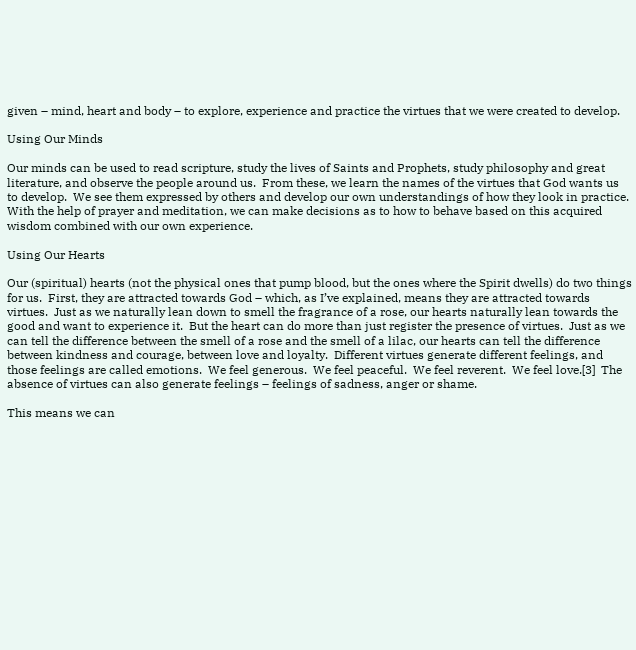given – mind, heart and body – to explore, experience and practice the virtues that we were created to develop.

Using Our Minds

Our minds can be used to read scripture, study the lives of Saints and Prophets, study philosophy and great literature, and observe the people around us.  From these, we learn the names of the virtues that God wants us to develop.  We see them expressed by others and develop our own understandings of how they look in practice.  With the help of prayer and meditation, we can make decisions as to how to behave based on this acquired wisdom combined with our own experience.

Using Our Hearts

Our (spiritual) hearts (not the physical ones that pump blood, but the ones where the Spirit dwells) do two things for us.  First, they are attracted towards God – which, as I’ve explained, means they are attracted towards virtues.  Just as we naturally lean down to smell the fragrance of a rose, our hearts naturally lean towards the good and want to experience it.  But the heart can do more than just register the presence of virtues.  Just as we can tell the difference between the smell of a rose and the smell of a lilac, our hearts can tell the difference between kindness and courage, between love and loyalty.  Different virtues generate different feelings, and those feelings are called emotions.  We feel generous.  We feel peaceful.  We feel reverent.  We feel love.[3]  The absence of virtues can also generate feelings – feelings of sadness, anger or shame.

This means we can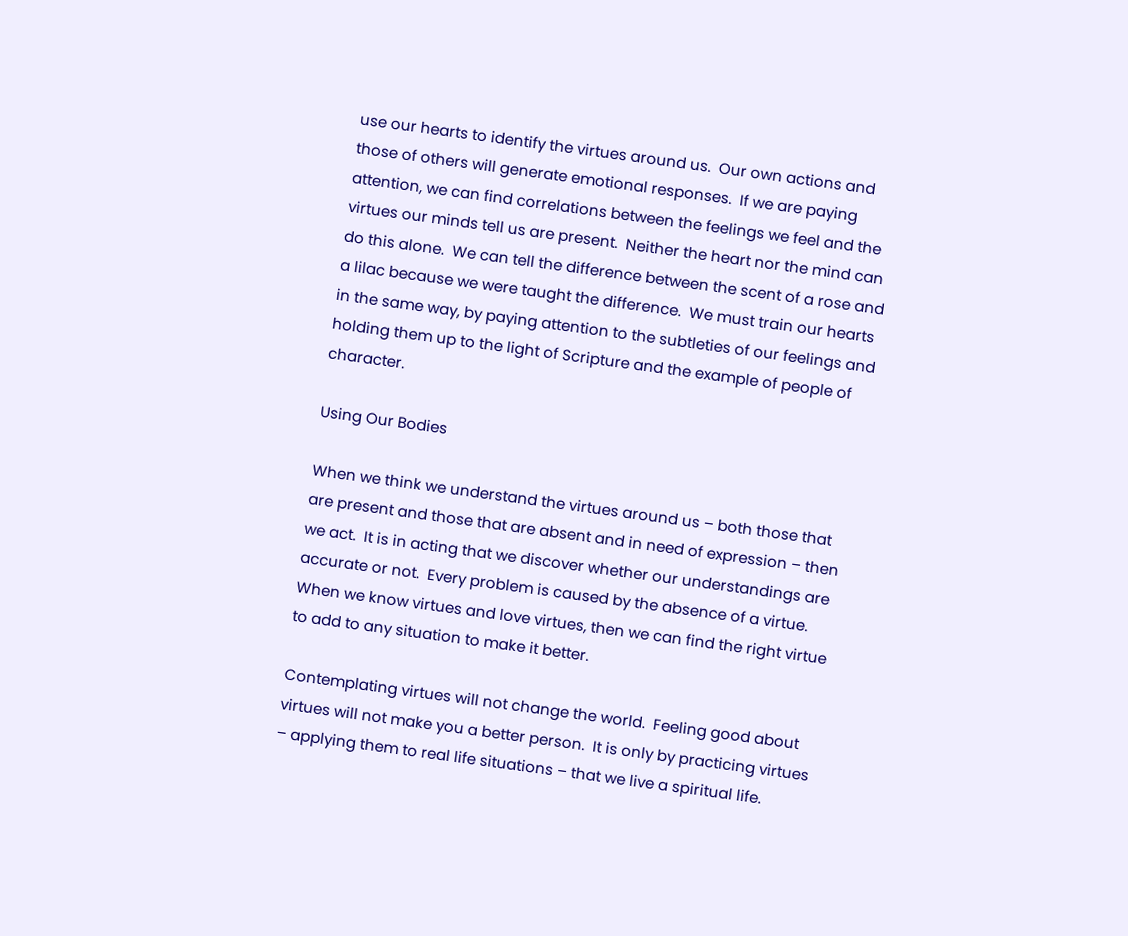use our hearts to identify the virtues around us.  Our own actions and those of others will generate emotional responses.  If we are paying attention, we can find correlations between the feelings we feel and the virtues our minds tell us are present.  Neither the heart nor the mind can do this alone.  We can tell the difference between the scent of a rose and a lilac because we were taught the difference.  We must train our hearts in the same way, by paying attention to the subtleties of our feelings and holding them up to the light of Scripture and the example of people of character.

Using Our Bodies

When we think we understand the virtues around us – both those that are present and those that are absent and in need of expression – then we act.  It is in acting that we discover whether our understandings are accurate or not.  Every problem is caused by the absence of a virtue.  When we know virtues and love virtues, then we can find the right virtue to add to any situation to make it better.

Contemplating virtues will not change the world.  Feeling good about virtues will not make you a better person.  It is only by practicing virtues – applying them to real life situations – that we live a spiritual life.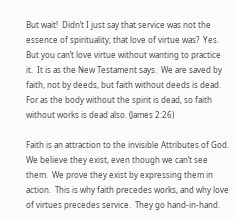But wait!  Didn’t I just say that service was not the essence of spirituality; that love of virtue was?  Yes.  But you can’t love virtue without wanting to practice it.  It is as the New Testament says.  We are saved by faith, not by deeds, but faith without deeds is dead. For as the body without the spirit is dead, so faith without works is dead also. (James 2:26)

Faith is an attraction to the invisible Attributes of God.  We believe they exist, even though we can’t see them.  We prove they exist by expressing them in action.  This is why faith precedes works, and why love of virtues precedes service.  They go hand-in-hand.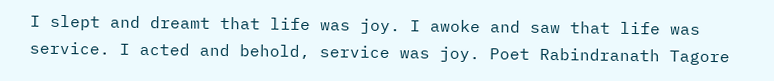I slept and dreamt that life was joy. I awoke and saw that life was service. I acted and behold, service was joy. Poet Rabindranath Tagore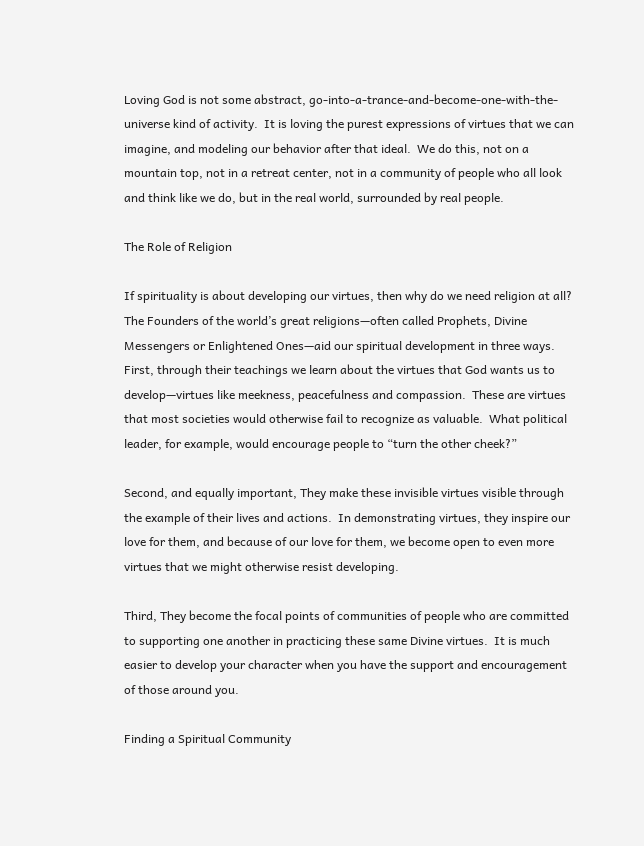Loving God is not some abstract, go-into-a-trance-and-become-one-with-the-universe kind of activity.  It is loving the purest expressions of virtues that we can imagine, and modeling our behavior after that ideal.  We do this, not on a mountain top, not in a retreat center, not in a community of people who all look and think like we do, but in the real world, surrounded by real people.

The Role of Religion

If spirituality is about developing our virtues, then why do we need religion at all?  The Founders of the world’s great religions—often called Prophets, Divine Messengers or Enlightened Ones—aid our spiritual development in three ways.  First, through their teachings we learn about the virtues that God wants us to develop—virtues like meekness, peacefulness and compassion.  These are virtues that most societies would otherwise fail to recognize as valuable.  What political leader, for example, would encourage people to “turn the other cheek?”

Second, and equally important, They make these invisible virtues visible through the example of their lives and actions.  In demonstrating virtues, they inspire our love for them, and because of our love for them, we become open to even more virtues that we might otherwise resist developing.

Third, They become the focal points of communities of people who are committed to supporting one another in practicing these same Divine virtues.  It is much easier to develop your character when you have the support and encouragement of those around you.

Finding a Spiritual Community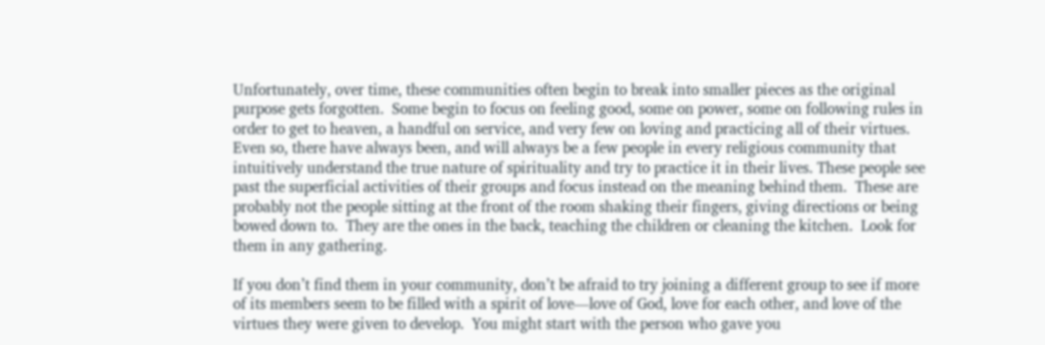Unfortunately, over time, these communities often begin to break into smaller pieces as the original purpose gets forgotten.  Some begin to focus on feeling good, some on power, some on following rules in order to get to heaven, a handful on service, and very few on loving and practicing all of their virtues.  Even so, there have always been, and will always be a few people in every religious community that intuitively understand the true nature of spirituality and try to practice it in their lives. These people see past the superficial activities of their groups and focus instead on the meaning behind them.  These are probably not the people sitting at the front of the room shaking their fingers, giving directions or being bowed down to.  They are the ones in the back, teaching the children or cleaning the kitchen.  Look for them in any gathering.

If you don’t find them in your community, don’t be afraid to try joining a different group to see if more of its members seem to be filled with a spirit of love—love of God, love for each other, and love of the virtues they were given to develop.  You might start with the person who gave you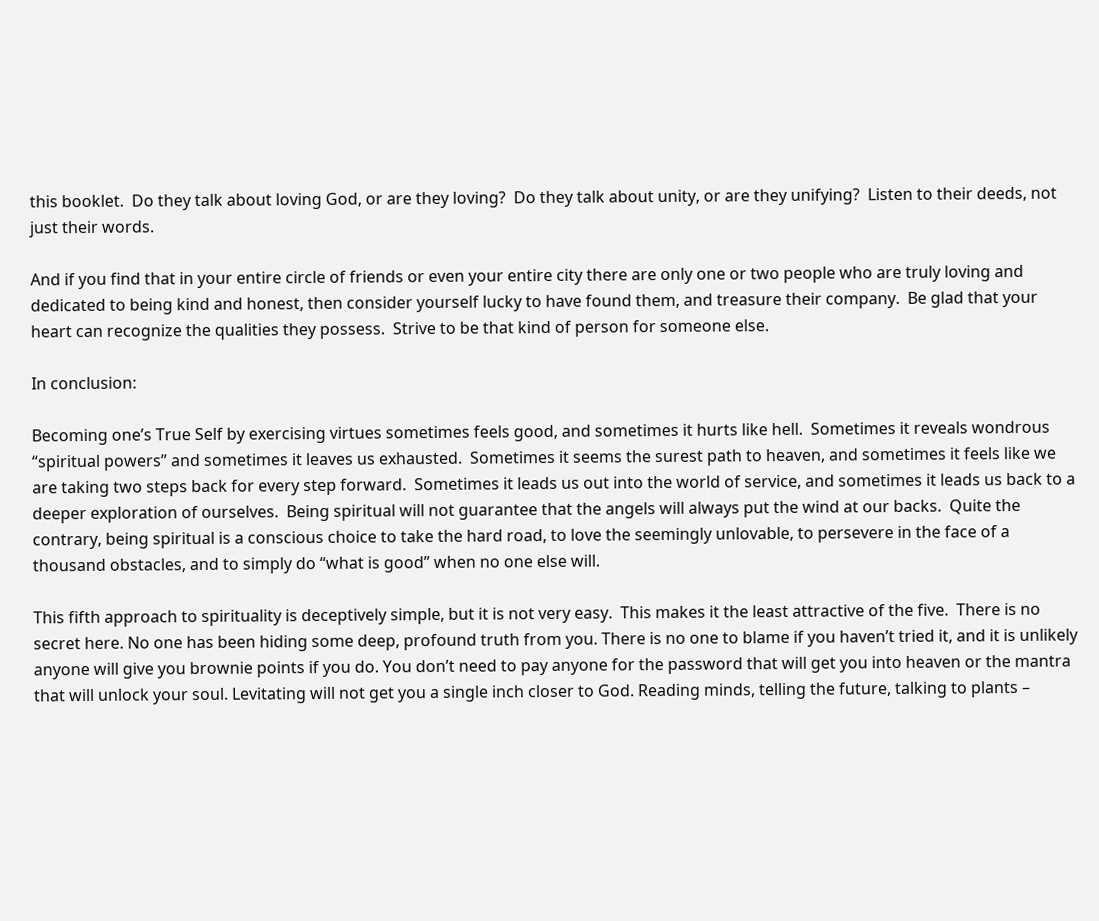this booklet.  Do they talk about loving God, or are they loving?  Do they talk about unity, or are they unifying?  Listen to their deeds, not just their words.

And if you find that in your entire circle of friends or even your entire city there are only one or two people who are truly loving and dedicated to being kind and honest, then consider yourself lucky to have found them, and treasure their company.  Be glad that your heart can recognize the qualities they possess.  Strive to be that kind of person for someone else.

In conclusion:

Becoming one’s True Self by exercising virtues sometimes feels good, and sometimes it hurts like hell.  Sometimes it reveals wondrous “spiritual powers” and sometimes it leaves us exhausted.  Sometimes it seems the surest path to heaven, and sometimes it feels like we are taking two steps back for every step forward.  Sometimes it leads us out into the world of service, and sometimes it leads us back to a deeper exploration of ourselves.  Being spiritual will not guarantee that the angels will always put the wind at our backs.  Quite the contrary, being spiritual is a conscious choice to take the hard road, to love the seemingly unlovable, to persevere in the face of a thousand obstacles, and to simply do “what is good” when no one else will.

This fifth approach to spirituality is deceptively simple, but it is not very easy.  This makes it the least attractive of the five.  There is no secret here. No one has been hiding some deep, profound truth from you. There is no one to blame if you haven’t tried it, and it is unlikely anyone will give you brownie points if you do. You don’t need to pay anyone for the password that will get you into heaven or the mantra that will unlock your soul. Levitating will not get you a single inch closer to God. Reading minds, telling the future, talking to plants –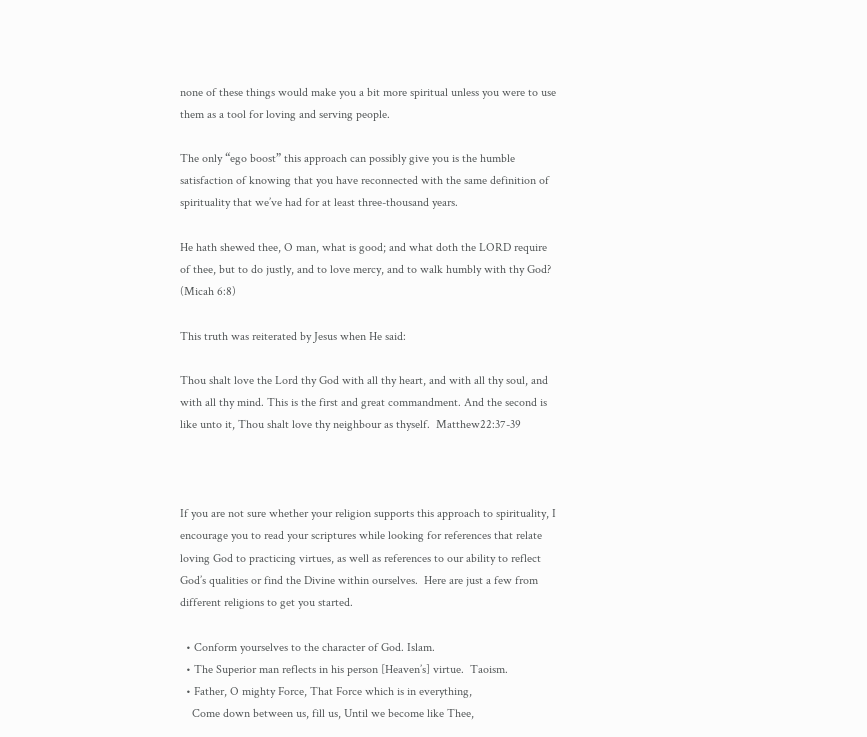none of these things would make you a bit more spiritual unless you were to use them as a tool for loving and serving people.

The only “ego boost” this approach can possibly give you is the humble satisfaction of knowing that you have reconnected with the same definition of spirituality that we’ve had for at least three-thousand years.

He hath shewed thee, O man, what is good; and what doth the LORD require of thee, but to do justly, and to love mercy, and to walk humbly with thy God?  (Micah 6:8)

This truth was reiterated by Jesus when He said:

Thou shalt love the Lord thy God with all thy heart, and with all thy soul, and with all thy mind. This is the first and great commandment. And the second is like unto it, Thou shalt love thy neighbour as thyself.  Matthew22:37-39



If you are not sure whether your religion supports this approach to spirituality, I encourage you to read your scriptures while looking for references that relate loving God to practicing virtues, as well as references to our ability to reflect God’s qualities or find the Divine within ourselves.  Here are just a few from different religions to get you started.

  • Conform yourselves to the character of God. Islam.
  • The Superior man reflects in his person [Heaven’s] virtue.  Taoism.
  • Father, O mighty Force, That Force which is in everything,
    Come down between us, fill us, Until we become like Thee,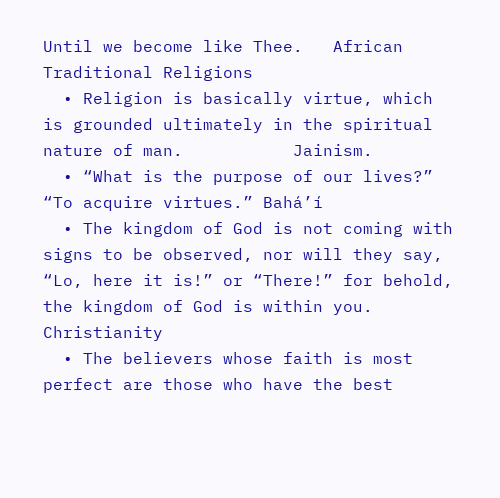Until we become like Thee.   African Traditional Religions
  • Religion is basically virtue, which is grounded ultimately in the spiritual nature of man.           Jainism.
  • “What is the purpose of our lives?”  “To acquire virtues.” Bahá’í
  • The kingdom of God is not coming with signs to be observed, nor will they say, “Lo, here it is!” or “There!” for behold, the kingdom of God is within you.            Christianity
  • The believers whose faith is most perfect are those who have the best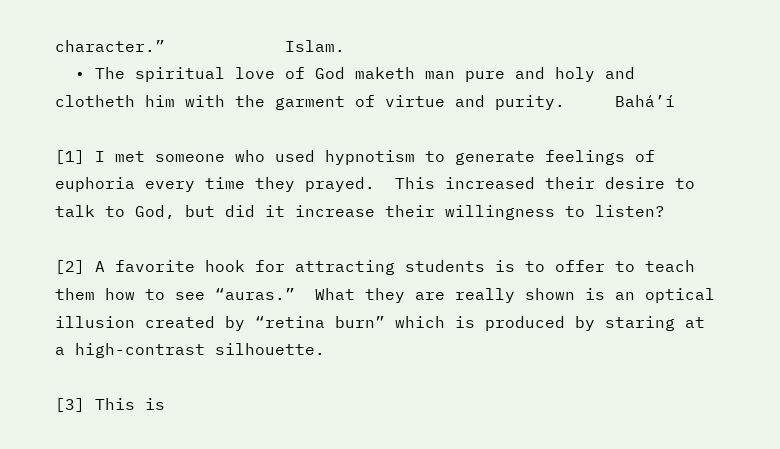character.”            Islam.
  • The spiritual love of God maketh man pure and holy and clotheth him with the garment of virtue and purity.     Bahá’í

[1] I met someone who used hypnotism to generate feelings of euphoria every time they prayed.  This increased their desire to talk to God, but did it increase their willingness to listen?

[2] A favorite hook for attracting students is to offer to teach them how to see “auras.”  What they are really shown is an optical illusion created by “retina burn” which is produced by staring at a high-contrast silhouette.

[3] This is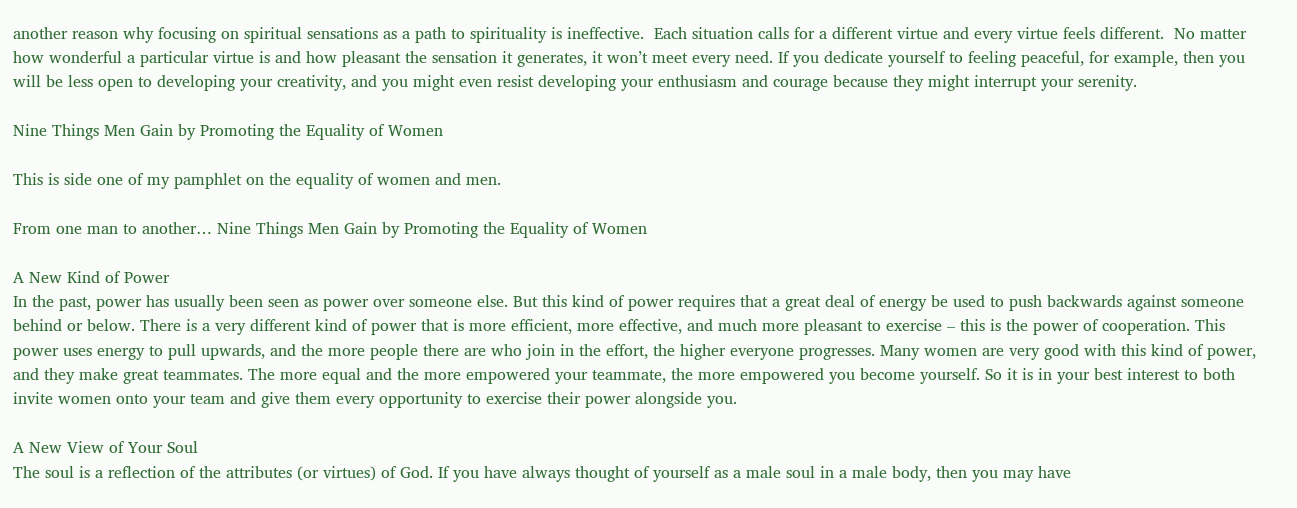another reason why focusing on spiritual sensations as a path to spirituality is ineffective.  Each situation calls for a different virtue and every virtue feels different.  No matter how wonderful a particular virtue is and how pleasant the sensation it generates, it won’t meet every need. If you dedicate yourself to feeling peaceful, for example, then you will be less open to developing your creativity, and you might even resist developing your enthusiasm and courage because they might interrupt your serenity.

Nine Things Men Gain by Promoting the Equality of Women

This is side one of my pamphlet on the equality of women and men.

From one man to another… Nine Things Men Gain by Promoting the Equality of Women

A New Kind of Power
In the past, power has usually been seen as power over someone else. But this kind of power requires that a great deal of energy be used to push backwards against someone behind or below. There is a very different kind of power that is more efficient, more effective, and much more pleasant to exercise – this is the power of cooperation. This power uses energy to pull upwards, and the more people there are who join in the effort, the higher everyone progresses. Many women are very good with this kind of power, and they make great teammates. The more equal and the more empowered your teammate, the more empowered you become yourself. So it is in your best interest to both invite women onto your team and give them every opportunity to exercise their power alongside you.

A New View of Your Soul
The soul is a reflection of the attributes (or virtues) of God. If you have always thought of yourself as a male soul in a male body, then you may have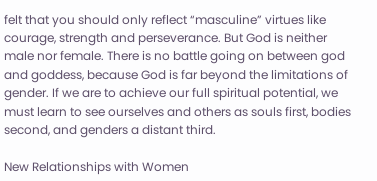felt that you should only reflect “masculine” virtues like courage, strength and perseverance. But God is neither male nor female. There is no battle going on between god and goddess, because God is far beyond the limitations of gender. If we are to achieve our full spiritual potential, we must learn to see ourselves and others as souls first, bodies second, and genders a distant third.

New Relationships with Women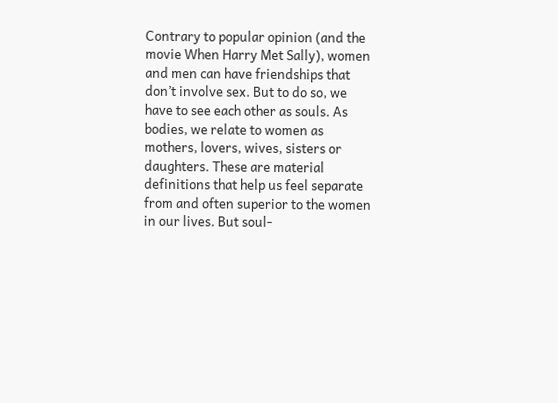Contrary to popular opinion (and the movie When Harry Met Sally), women and men can have friendships that don’t involve sex. But to do so, we have to see each other as souls. As bodies, we relate to women as mothers, lovers, wives, sisters or daughters. These are material definitions that help us feel separate from and often superior to the women in our lives. But soul-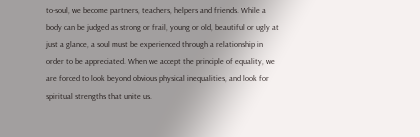to-soul, we become partners, teachers, helpers and friends. While a body can be judged as strong or frail, young or old, beautiful or ugly at just a glance, a soul must be experienced through a relationship in order to be appreciated. When we accept the principle of equality, we are forced to look beyond obvious physical inequalities, and look for spiritual strengths that unite us.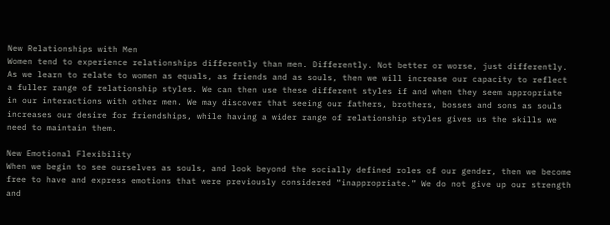New Relationships with Men
Women tend to experience relationships differently than men. Differently. Not better or worse, just differently. As we learn to relate to women as equals, as friends and as souls, then we will increase our capacity to reflect a fuller range of relationship styles. We can then use these different styles if and when they seem appropriate in our interactions with other men. We may discover that seeing our fathers, brothers, bosses and sons as souls increases our desire for friendships, while having a wider range of relationship styles gives us the skills we need to maintain them.

New Emotional Flexibility
When we begin to see ourselves as souls, and look beyond the socially defined roles of our gender, then we become free to have and express emotions that were previously considered “inappropriate.” We do not give up our strength and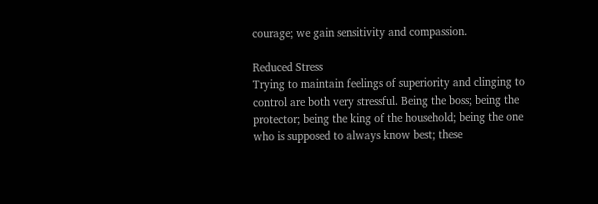courage; we gain sensitivity and compassion.

Reduced Stress
Trying to maintain feelings of superiority and clinging to control are both very stressful. Being the boss; being the protector; being the king of the household; being the one who is supposed to always know best; these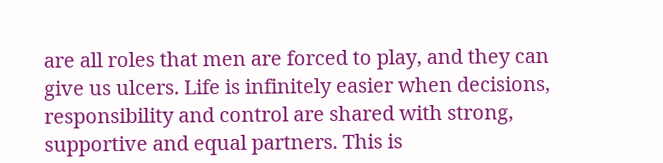are all roles that men are forced to play, and they can give us ulcers. Life is infinitely easier when decisions, responsibility and control are shared with strong, supportive and equal partners. This is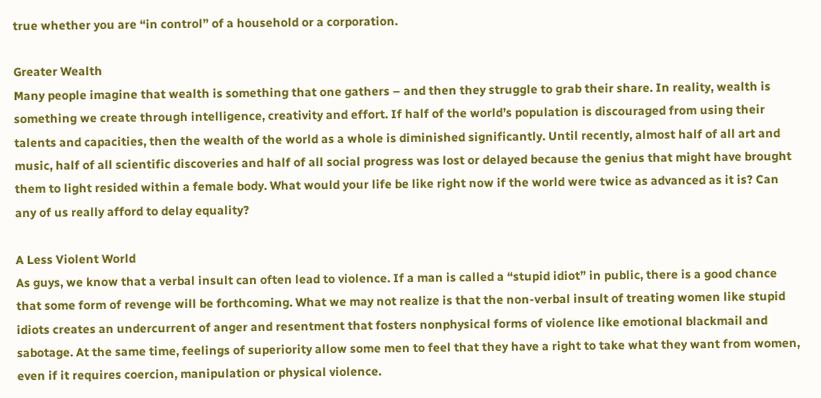true whether you are “in control” of a household or a corporation.

Greater Wealth
Many people imagine that wealth is something that one gathers – and then they struggle to grab their share. In reality, wealth is something we create through intelligence, creativity and effort. If half of the world’s population is discouraged from using their talents and capacities, then the wealth of the world as a whole is diminished significantly. Until recently, almost half of all art and music, half of all scientific discoveries and half of all social progress was lost or delayed because the genius that might have brought them to light resided within a female body. What would your life be like right now if the world were twice as advanced as it is? Can any of us really afford to delay equality?

A Less Violent World
As guys, we know that a verbal insult can often lead to violence. If a man is called a “stupid idiot” in public, there is a good chance that some form of revenge will be forthcoming. What we may not realize is that the non-verbal insult of treating women like stupid idiots creates an undercurrent of anger and resentment that fosters nonphysical forms of violence like emotional blackmail and sabotage. At the same time, feelings of superiority allow some men to feel that they have a right to take what they want from women, even if it requires coercion, manipulation or physical violence.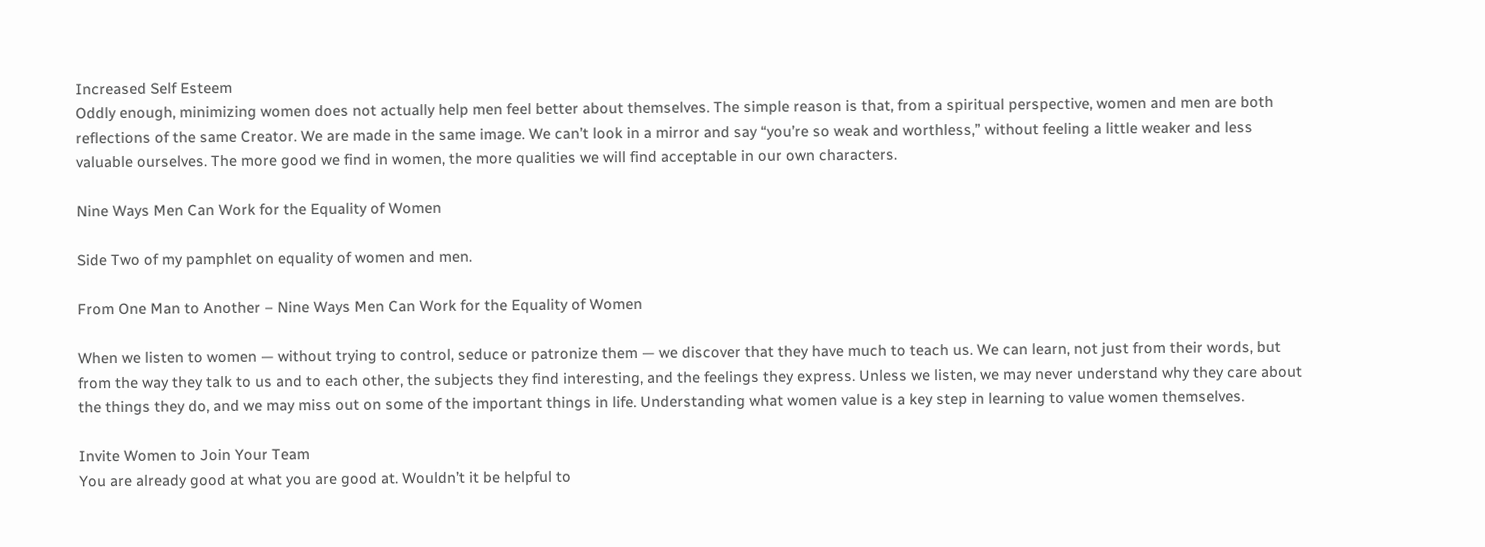Increased Self Esteem
Oddly enough, minimizing women does not actually help men feel better about themselves. The simple reason is that, from a spiritual perspective, women and men are both reflections of the same Creator. We are made in the same image. We can’t look in a mirror and say “you’re so weak and worthless,” without feeling a little weaker and less valuable ourselves. The more good we find in women, the more qualities we will find acceptable in our own characters.

Nine Ways Men Can Work for the Equality of Women

Side Two of my pamphlet on equality of women and men.

From One Man to Another – Nine Ways Men Can Work for the Equality of Women

When we listen to women — without trying to control, seduce or patronize them — we discover that they have much to teach us. We can learn, not just from their words, but from the way they talk to us and to each other, the subjects they find interesting, and the feelings they express. Unless we listen, we may never understand why they care about the things they do, and we may miss out on some of the important things in life. Understanding what women value is a key step in learning to value women themselves.

Invite Women to Join Your Team
You are already good at what you are good at. Wouldn’t it be helpful to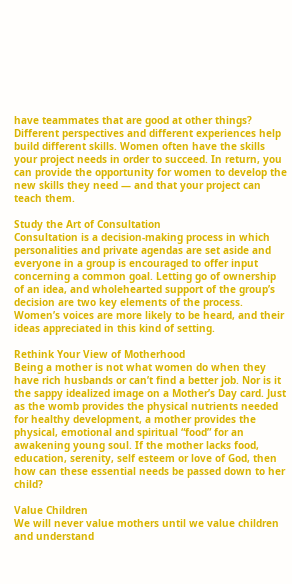have teammates that are good at other things? Different perspectives and different experiences help build different skills. Women often have the skills your project needs in order to succeed. In return, you can provide the opportunity for women to develop the new skills they need — and that your project can teach them.

Study the Art of Consultation
Consultation is a decision-making process in which personalities and private agendas are set aside and everyone in a group is encouraged to offer input concerning a common goal. Letting go of ownership of an idea, and wholehearted support of the group’s decision are two key elements of the process. Women’s voices are more likely to be heard, and their ideas appreciated in this kind of setting.

Rethink Your View of Motherhood
Being a mother is not what women do when they have rich husbands or can’t find a better job. Nor is it the sappy idealized image on a Mother’s Day card. Just as the womb provides the physical nutrients needed for healthy development, a mother provides the physical, emotional and spiritual “food” for an awakening young soul. If the mother lacks food, education, serenity, self esteem or love of God, then how can these essential needs be passed down to her child?

Value Children
We will never value mothers until we value children and understand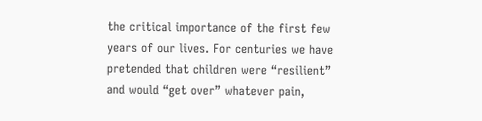the critical importance of the first few years of our lives. For centuries we have pretended that children were “resilient” and would “get over” whatever pain,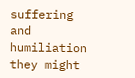suffering and humiliation they might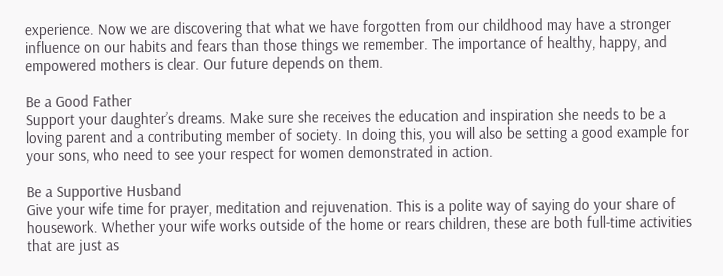experience. Now we are discovering that what we have forgotten from our childhood may have a stronger influence on our habits and fears than those things we remember. The importance of healthy, happy, and empowered mothers is clear. Our future depends on them.

Be a Good Father
Support your daughter’s dreams. Make sure she receives the education and inspiration she needs to be a loving parent and a contributing member of society. In doing this, you will also be setting a good example for your sons, who need to see your respect for women demonstrated in action.

Be a Supportive Husband
Give your wife time for prayer, meditation and rejuvenation. This is a polite way of saying do your share of housework. Whether your wife works outside of the home or rears children, these are both full-time activities that are just as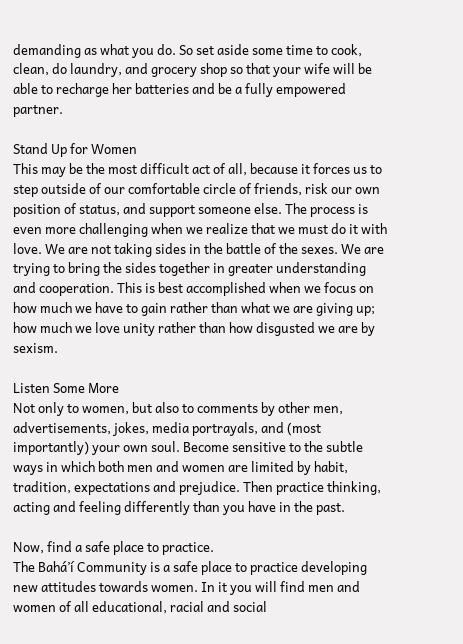demanding as what you do. So set aside some time to cook, clean, do laundry, and grocery shop so that your wife will be able to recharge her batteries and be a fully empowered partner.

Stand Up for Women
This may be the most difficult act of all, because it forces us to step outside of our comfortable circle of friends, risk our own position of status, and support someone else. The process is even more challenging when we realize that we must do it with love. We are not taking sides in the battle of the sexes. We are trying to bring the sides together in greater understanding and cooperation. This is best accomplished when we focus on how much we have to gain rather than what we are giving up; how much we love unity rather than how disgusted we are by sexism.

Listen Some More
Not only to women, but also to comments by other men, advertisements, jokes, media portrayals, and (most importantly) your own soul. Become sensitive to the subtle ways in which both men and women are limited by habit, tradition, expectations and prejudice. Then practice thinking, acting and feeling differently than you have in the past.

Now, find a safe place to practice.
The Bahá’í Community is a safe place to practice developing new attitudes towards women. In it you will find men and women of all educational, racial and social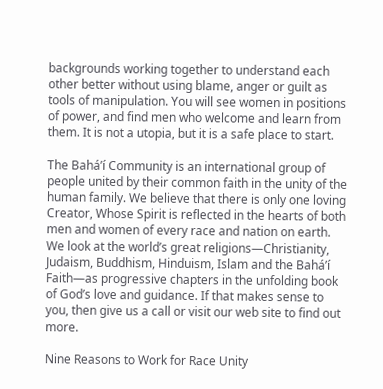backgrounds working together to understand each other better without using blame, anger or guilt as tools of manipulation. You will see women in positions of power, and find men who welcome and learn from them. It is not a utopia, but it is a safe place to start.

The Bahá’í Community is an international group of people united by their common faith in the unity of the human family. We believe that there is only one loving Creator, Whose Spirit is reflected in the hearts of both men and women of every race and nation on earth. We look at the world’s great religions—Christianity, Judaism, Buddhism, Hinduism, Islam and the Bahá’í Faith—as progressive chapters in the unfolding book of God’s love and guidance. If that makes sense to you, then give us a call or visit our web site to find out more.

Nine Reasons to Work for Race Unity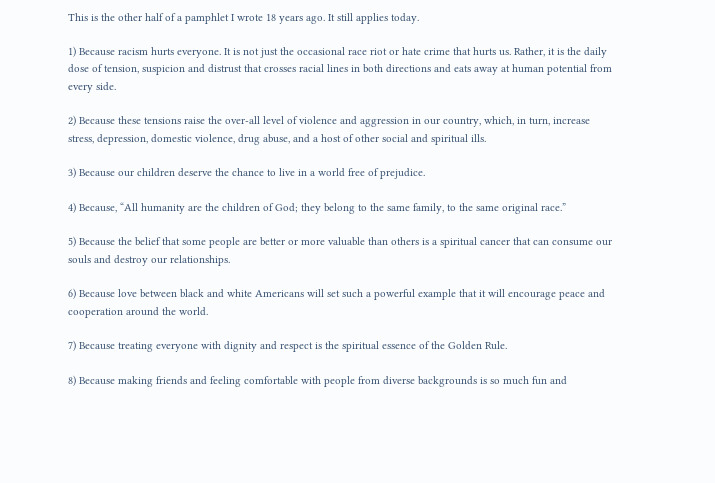This is the other half of a pamphlet I wrote 18 years ago. It still applies today.

1) Because racism hurts everyone. It is not just the occasional race riot or hate crime that hurts us. Rather, it is the daily dose of tension, suspicion and distrust that crosses racial lines in both directions and eats away at human potential from every side.

2) Because these tensions raise the over-all level of violence and aggression in our country, which, in turn, increase stress, depression, domestic violence, drug abuse, and a host of other social and spiritual ills.

3) Because our children deserve the chance to live in a world free of prejudice.

4) Because, “All humanity are the children of God; they belong to the same family, to the same original race.”

5) Because the belief that some people are better or more valuable than others is a spiritual cancer that can consume our souls and destroy our relationships.

6) Because love between black and white Americans will set such a powerful example that it will encourage peace and cooperation around the world.

7) Because treating everyone with dignity and respect is the spiritual essence of the Golden Rule.

8) Because making friends and feeling comfortable with people from diverse backgrounds is so much fun and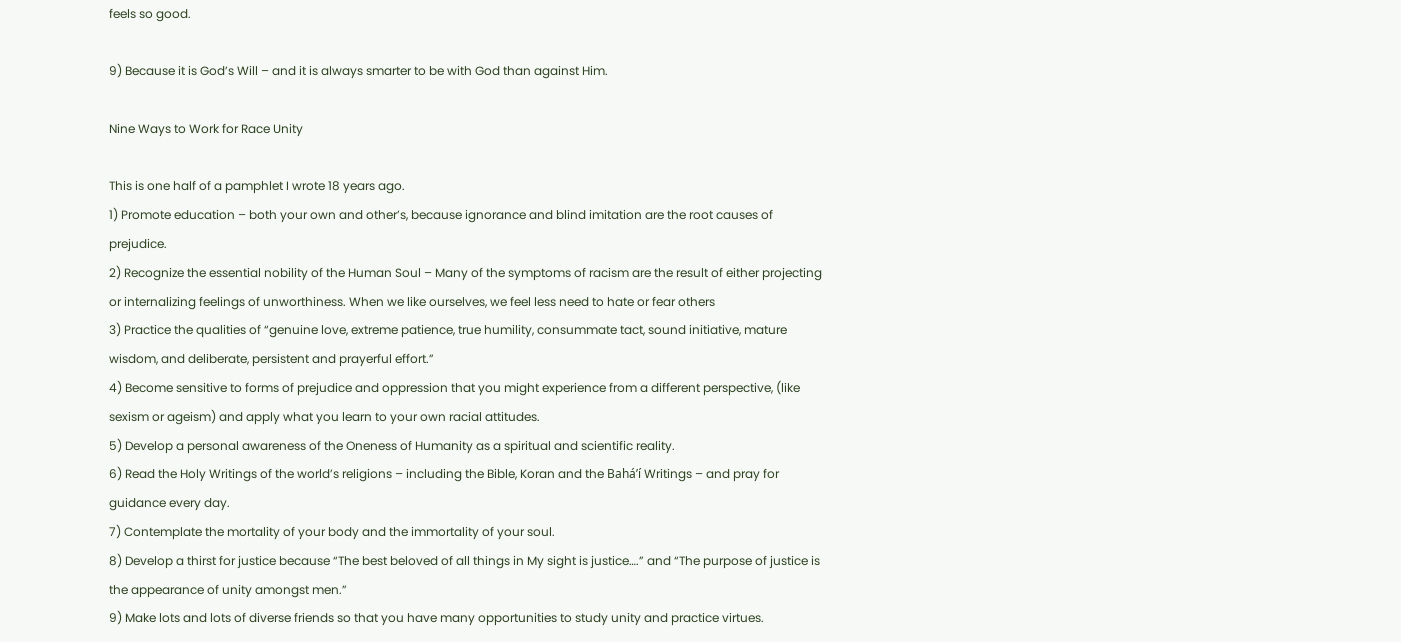feels so good.

9) Because it is God’s Will – and it is always smarter to be with God than against Him.

Nine Ways to Work for Race Unity

This is one half of a pamphlet I wrote 18 years ago.
1) Promote education – both your own and other’s, because ignorance and blind imitation are the root causes of prejudice.
2) Recognize the essential nobility of the Human Soul – Many of the symptoms of racism are the result of either projecting or internalizing feelings of unworthiness. When we like ourselves, we feel less need to hate or fear others
3) Practice the qualities of “genuine love, extreme patience, true humility, consummate tact, sound initiative, mature wisdom, and deliberate, persistent and prayerful effort.”
4) Become sensitive to forms of prejudice and oppression that you might experience from a different perspective, (like sexism or ageism) and apply what you learn to your own racial attitudes.
5) Develop a personal awareness of the Oneness of Humanity as a spiritual and scientific reality.
6) Read the Holy Writings of the world’s religions – including the Bible, Koran and the Bahá’í Writings – and pray for guidance every day.
7) Contemplate the mortality of your body and the immortality of your soul.
8) Develop a thirst for justice because “The best beloved of all things in My sight is justice….” and “The purpose of justice is the appearance of unity amongst men.”
9) Make lots and lots of diverse friends so that you have many opportunities to study unity and practice virtues.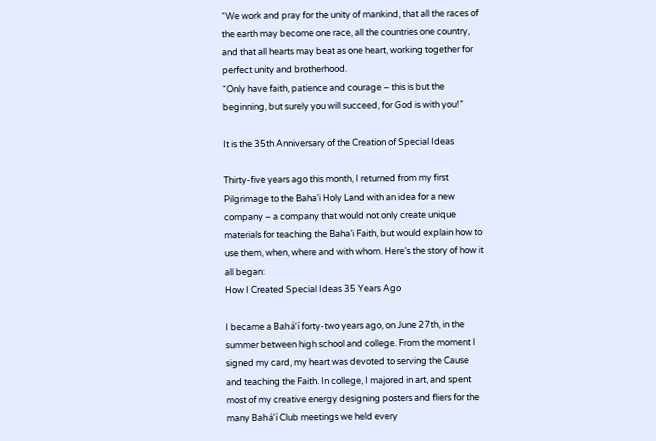“We work and pray for the unity of mankind, that all the races of the earth may become one race, all the countries one country, and that all hearts may beat as one heart, working together for perfect unity and brotherhood.
“Only have faith, patience and courage – this is but the beginning, but surely you will succeed, for God is with you!”

It is the 35th Anniversary of the Creation of Special Ideas

Thirty-five years ago this month, I returned from my first Pilgrimage to the Baha’i Holy Land with an idea for a new company – a company that would not only create unique materials for teaching the Baha’i Faith, but would explain how to use them, when, where and with whom. Here’s the story of how it all began:
How I Created Special Ideas 35 Years Ago

I became a Bahá’í forty-two years ago, on June 27th, in the summer between high school and college. From the moment I signed my card, my heart was devoted to serving the Cause and teaching the Faith. In college, I majored in art, and spent most of my creative energy designing posters and fliers for the many Bahá’í Club meetings we held every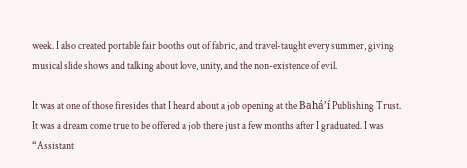week. I also created portable fair booths out of fabric, and travel-taught every summer, giving musical slide shows and talking about love, unity, and the non-existence of evil.

It was at one of those firesides that I heard about a job opening at the Bahá’í Publishing Trust. It was a dream come true to be offered a job there just a few months after I graduated. I was “Assistant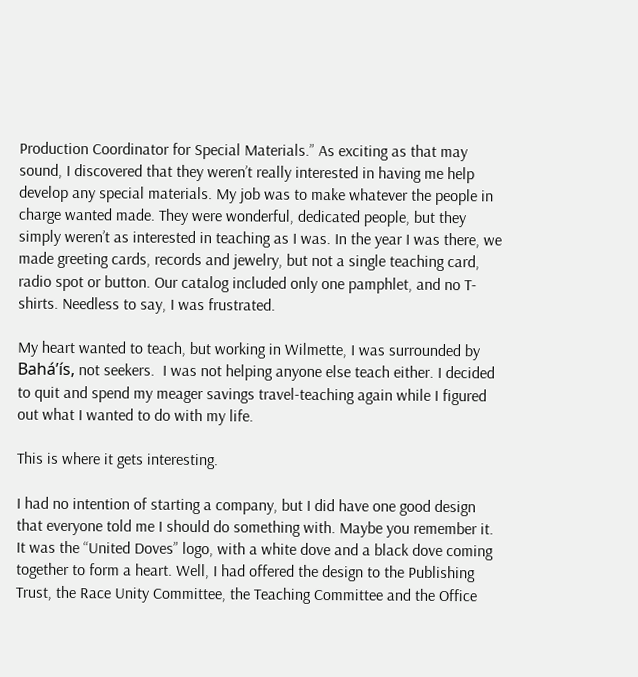Production Coordinator for Special Materials.” As exciting as that may sound, I discovered that they weren’t really interested in having me help develop any special materials. My job was to make whatever the people in charge wanted made. They were wonderful, dedicated people, but they simply weren’t as interested in teaching as I was. In the year I was there, we made greeting cards, records and jewelry, but not a single teaching card, radio spot or button. Our catalog included only one pamphlet, and no T-shirts. Needless to say, I was frustrated.

My heart wanted to teach, but working in Wilmette, I was surrounded by Bahá’ís, not seekers.  I was not helping anyone else teach either. I decided to quit and spend my meager savings travel-teaching again while I figured out what I wanted to do with my life.

This is where it gets interesting.

I had no intention of starting a company, but I did have one good design that everyone told me I should do something with. Maybe you remember it. It was the “United Doves” logo, with a white dove and a black dove coming together to form a heart. Well, I had offered the design to the Publishing Trust, the Race Unity Committee, the Teaching Committee and the Office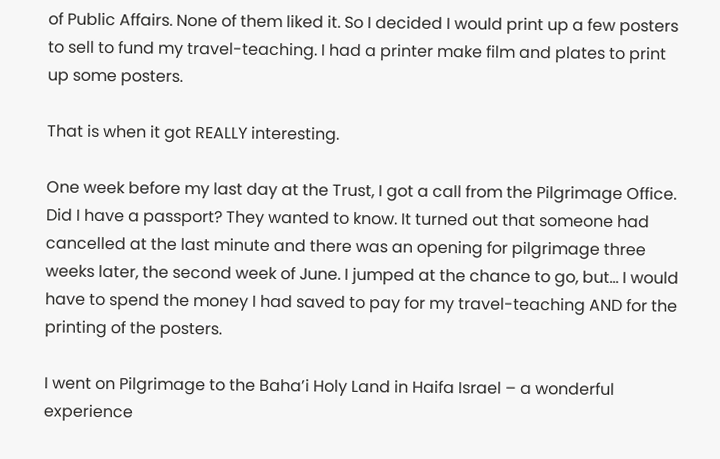of Public Affairs. None of them liked it. So I decided I would print up a few posters to sell to fund my travel-teaching. I had a printer make film and plates to print up some posters.

That is when it got REALLY interesting.

One week before my last day at the Trust, I got a call from the Pilgrimage Office. Did I have a passport? They wanted to know. It turned out that someone had cancelled at the last minute and there was an opening for pilgrimage three weeks later, the second week of June. I jumped at the chance to go, but… I would have to spend the money I had saved to pay for my travel-teaching AND for the printing of the posters.

I went on Pilgrimage to the Baha’i Holy Land in Haifa Israel – a wonderful experience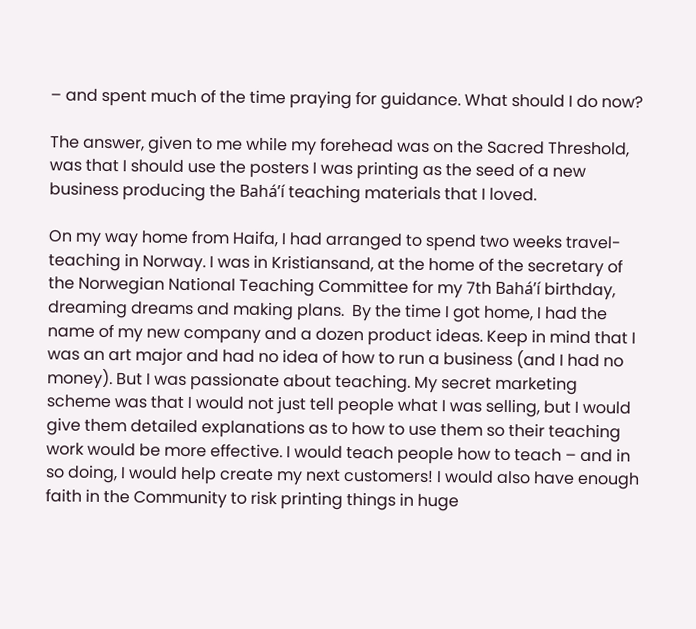– and spent much of the time praying for guidance. What should I do now?

The answer, given to me while my forehead was on the Sacred Threshold, was that I should use the posters I was printing as the seed of a new business producing the Bahá’í teaching materials that I loved.

On my way home from Haifa, I had arranged to spend two weeks travel-teaching in Norway. I was in Kristiansand, at the home of the secretary of the Norwegian National Teaching Committee for my 7th Bahá’í birthday, dreaming dreams and making plans.  By the time I got home, I had the name of my new company and a dozen product ideas. Keep in mind that I was an art major and had no idea of how to run a business (and I had no money). But I was passionate about teaching. My secret marketing scheme was that I would not just tell people what I was selling, but I would give them detailed explanations as to how to use them so their teaching work would be more effective. I would teach people how to teach – and in so doing, I would help create my next customers! I would also have enough faith in the Community to risk printing things in huge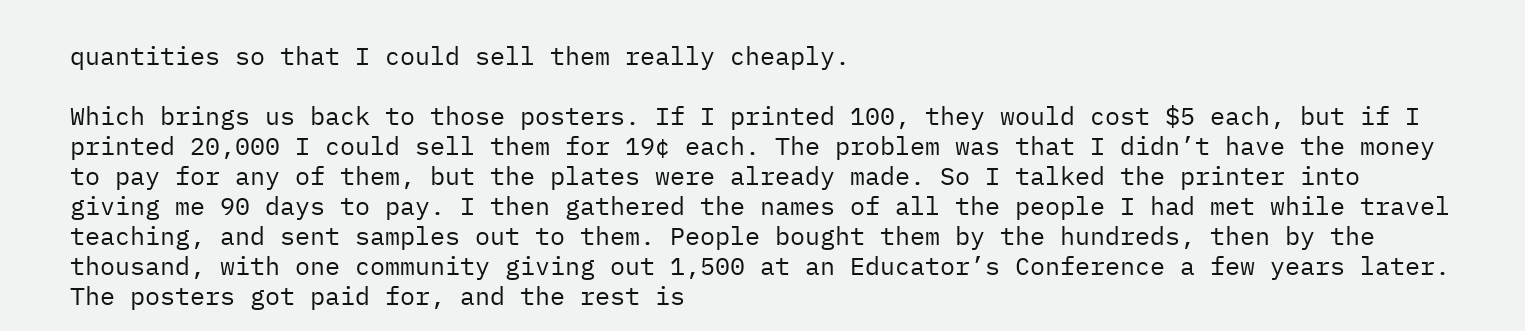quantities so that I could sell them really cheaply.

Which brings us back to those posters. If I printed 100, they would cost $5 each, but if I printed 20,000 I could sell them for 19¢ each. The problem was that I didn’t have the money to pay for any of them, but the plates were already made. So I talked the printer into giving me 90 days to pay. I then gathered the names of all the people I had met while travel teaching, and sent samples out to them. People bought them by the hundreds, then by the thousand, with one community giving out 1,500 at an Educator’s Conference a few years later. The posters got paid for, and the rest is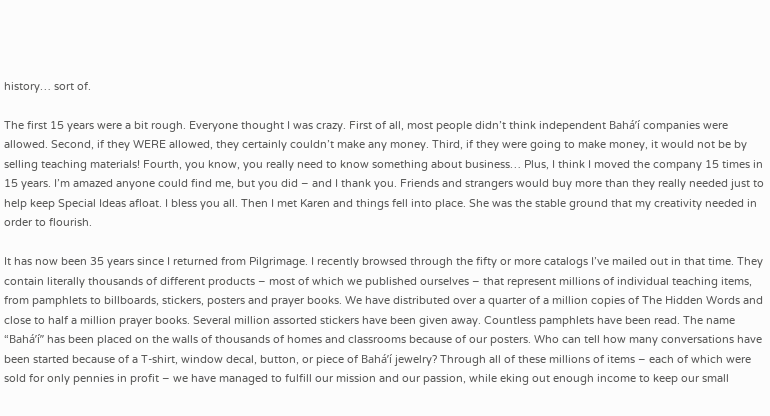history… sort of.

The first 15 years were a bit rough. Everyone thought I was crazy. First of all, most people didn’t think independent Bahá’í companies were allowed. Second, if they WERE allowed, they certainly couldn’t make any money. Third, if they were going to make money, it would not be by selling teaching materials! Fourth, you know, you really need to know something about business… Plus, I think I moved the company 15 times in 15 years. I’m amazed anyone could find me, but you did – and I thank you. Friends and strangers would buy more than they really needed just to help keep Special Ideas afloat. I bless you all. Then I met Karen and things fell into place. She was the stable ground that my creativity needed in order to flourish.

It has now been 35 years since I returned from Pilgrimage. I recently browsed through the fifty or more catalogs I’ve mailed out in that time. They contain literally thousands of different products – most of which we published ourselves – that represent millions of individual teaching items, from pamphlets to billboards, stickers, posters and prayer books. We have distributed over a quarter of a million copies of The Hidden Words and close to half a million prayer books. Several million assorted stickers have been given away. Countless pamphlets have been read. The name “Bahá’í” has been placed on the walls of thousands of homes and classrooms because of our posters. Who can tell how many conversations have been started because of a T-shirt, window decal, button, or piece of Bahá’í jewelry? Through all of these millions of items – each of which were sold for only pennies in profit – we have managed to fulfill our mission and our passion, while eking out enough income to keep our small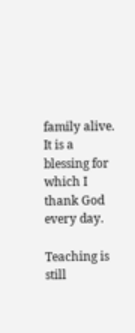family alive. It is a blessing for which I thank God every day.

Teaching is still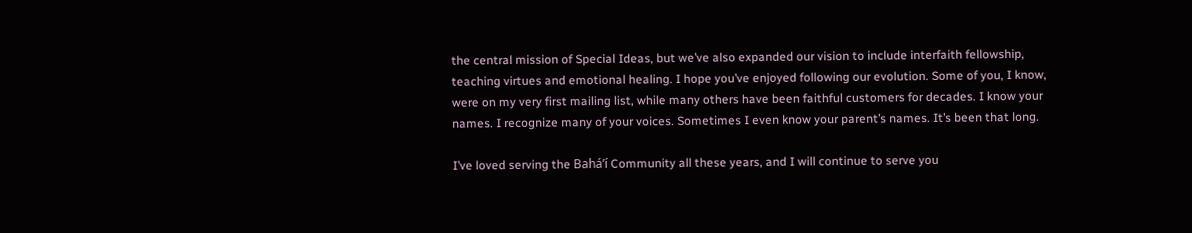the central mission of Special Ideas, but we’ve also expanded our vision to include interfaith fellowship, teaching virtues and emotional healing. I hope you’ve enjoyed following our evolution. Some of you, I know, were on my very first mailing list, while many others have been faithful customers for decades. I know your names. I recognize many of your voices. Sometimes I even know your parent’s names. It’s been that long.

I’ve loved serving the Bahá’í Community all these years, and I will continue to serve you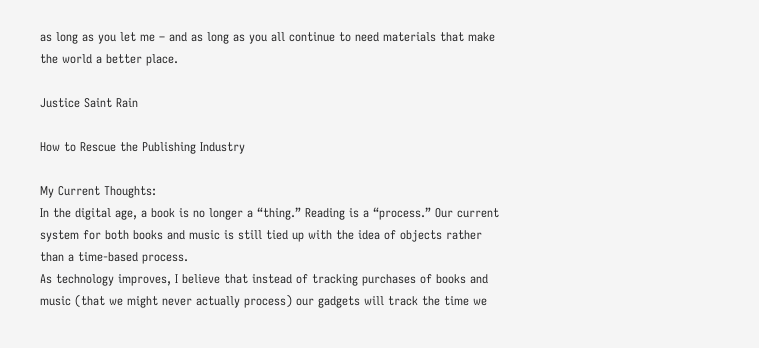as long as you let me – and as long as you all continue to need materials that make the world a better place.

Justice Saint Rain

How to Rescue the Publishing Industry

My Current Thoughts:
In the digital age, a book is no longer a “thing.” Reading is a “process.” Our current system for both books and music is still tied up with the idea of objects rather than a time-based process.
As technology improves, I believe that instead of tracking purchases of books and music (that we might never actually process) our gadgets will track the time we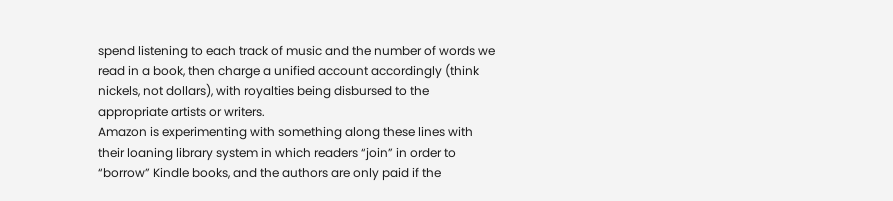spend listening to each track of music and the number of words we read in a book, then charge a unified account accordingly (think nickels, not dollars), with royalties being disbursed to the appropriate artists or writers.
Amazon is experimenting with something along these lines with their loaning library system in which readers “join” in order to “borrow” Kindle books, and the authors are only paid if the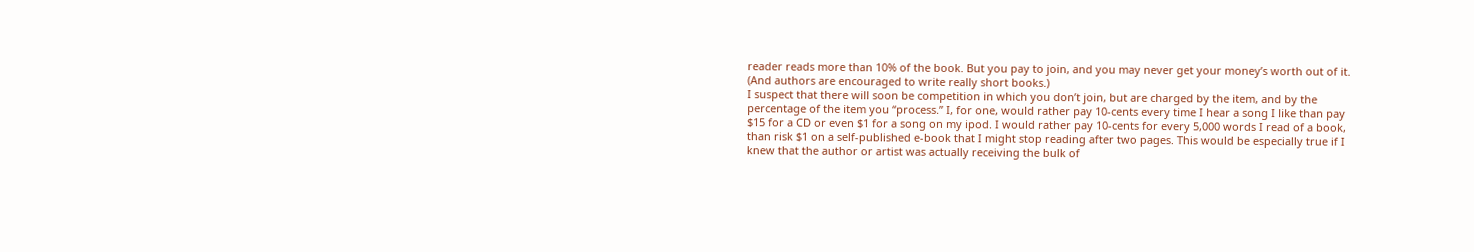reader reads more than 10% of the book. But you pay to join, and you may never get your money’s worth out of it. (And authors are encouraged to write really short books.)
I suspect that there will soon be competition in which you don’t join, but are charged by the item, and by the percentage of the item you “process.” I, for one, would rather pay 10-cents every time I hear a song I like than pay $15 for a CD or even $1 for a song on my ipod. I would rather pay 10-cents for every 5,000 words I read of a book, than risk $1 on a self-published e-book that I might stop reading after two pages. This would be especially true if I knew that the author or artist was actually receiving the bulk of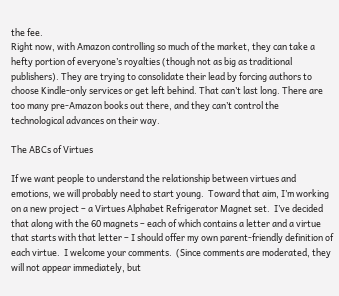the fee.
Right now, with Amazon controlling so much of the market, they can take a hefty portion of everyone’s royalties (though not as big as traditional publishers). They are trying to consolidate their lead by forcing authors to choose Kindle-only services or get left behind. That can’t last long. There are too many pre-Amazon books out there, and they can’t control the technological advances on their way.

The ABCs of Virtues

If we want people to understand the relationship between virtues and emotions, we will probably need to start young.  Toward that aim, I’m working on a new project – a Virtues Alphabet Refrigerator Magnet set.  I’ve decided that along with the 60 magnets – each of which contains a letter and a virtue that starts with that letter – I should offer my own parent-friendly definition of each virtue.  I welcome your comments.  (Since comments are moderated, they will not appear immediately, but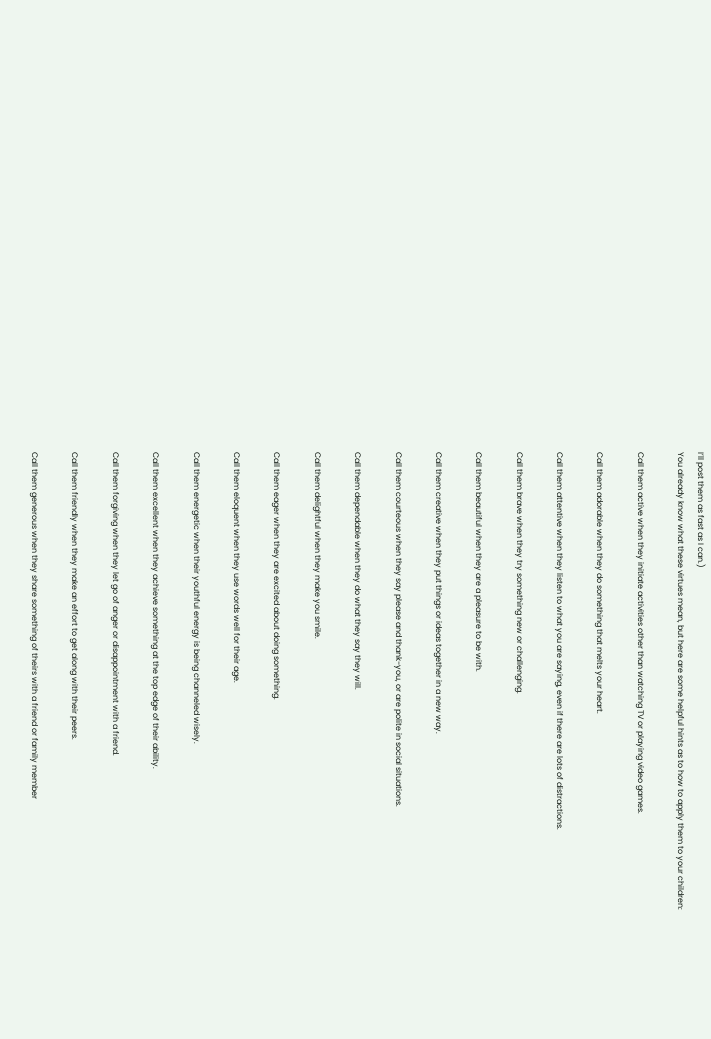I’ll post them as fast as I can.)
You already know what these virtues mean, but here are some helpful hints as to how to apply them to your children:

Call them active when they initiate activities other than watching TV or playing video games.

Call them adorable when they do something that melts your heart.

Call them attentive when they listen to what you are saying, even if there are lots of distractions.

Call them brave when they try something new or challenging.

Call them beautiful when they are a pleasure to be with.

Call them creative when they put things or ideas together in a new way.

Call them courteous when they say please and thank-you, or are polite in social situations.

Call them dependable when they do what they say they will.

Call them delightful when they make you smile.

Call them eager when they are excited about doing something.

Call them eloquent when they use words well for their age.

Call them energetic when their youthful energy is being channeled wisely.

Call them excellent when they achieve something at the top edge of their ability.

Call them forgiving when they let go of anger or disappointment with a friend.

Call them friendly when they make an effort to get along with their peers.

Call them generous when they share something of theirs with a friend or family member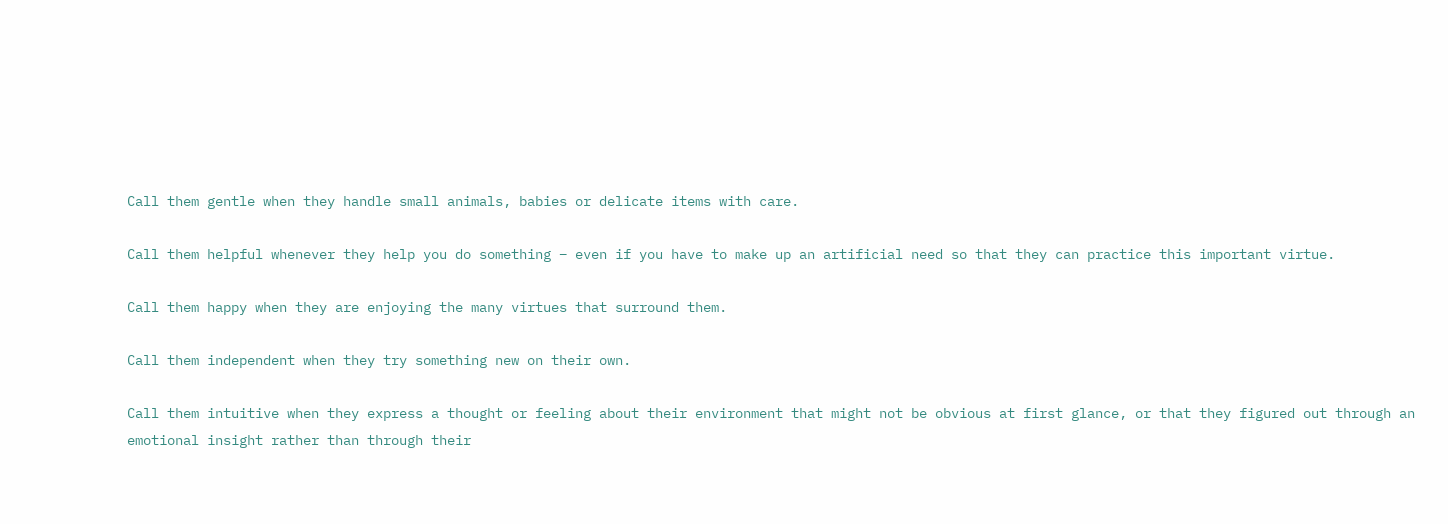Call them gentle when they handle small animals, babies or delicate items with care.

Call them helpful whenever they help you do something – even if you have to make up an artificial need so that they can practice this important virtue.

Call them happy when they are enjoying the many virtues that surround them.

Call them independent when they try something new on their own.

Call them intuitive when they express a thought or feeling about their environment that might not be obvious at first glance, or that they figured out through an emotional insight rather than through their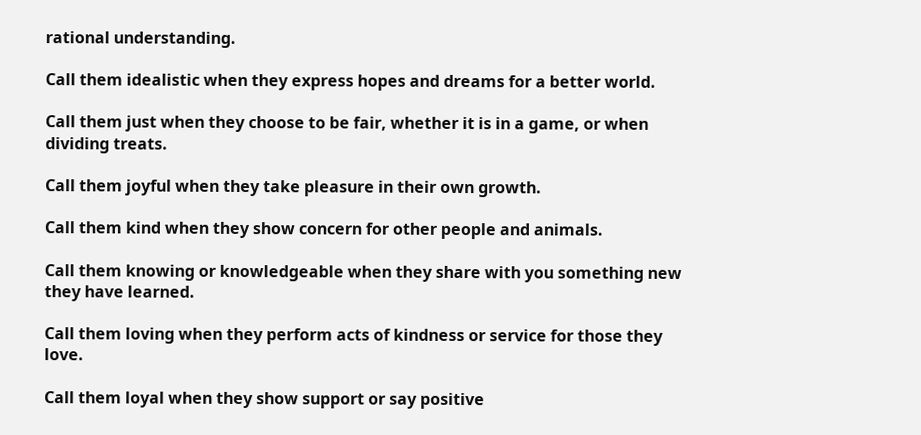rational understanding.

Call them idealistic when they express hopes and dreams for a better world.

Call them just when they choose to be fair, whether it is in a game, or when dividing treats.

Call them joyful when they take pleasure in their own growth.

Call them kind when they show concern for other people and animals.

Call them knowing or knowledgeable when they share with you something new they have learned.

Call them loving when they perform acts of kindness or service for those they love.

Call them loyal when they show support or say positive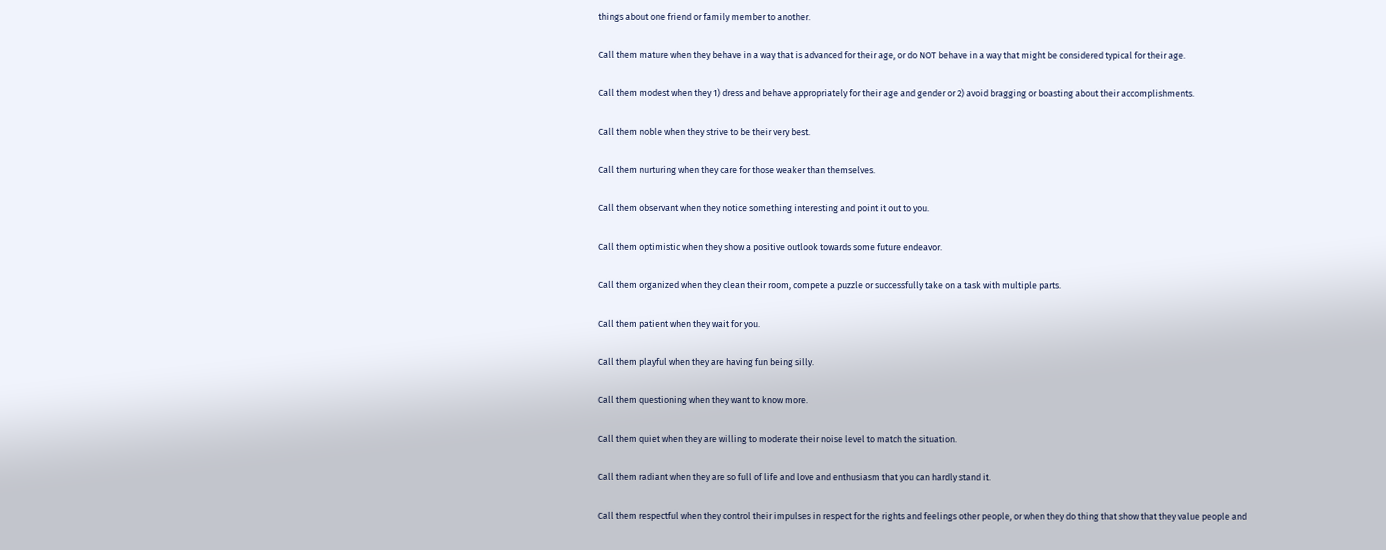things about one friend or family member to another.

Call them mature when they behave in a way that is advanced for their age, or do NOT behave in a way that might be considered typical for their age.

Call them modest when they 1) dress and behave appropriately for their age and gender or 2) avoid bragging or boasting about their accomplishments.

Call them noble when they strive to be their very best.

Call them nurturing when they care for those weaker than themselves.

Call them observant when they notice something interesting and point it out to you.

Call them optimistic when they show a positive outlook towards some future endeavor.

Call them organized when they clean their room, compete a puzzle or successfully take on a task with multiple parts.

Call them patient when they wait for you.

Call them playful when they are having fun being silly.

Call them questioning when they want to know more.

Call them quiet when they are willing to moderate their noise level to match the situation.

Call them radiant when they are so full of life and love and enthusiasm that you can hardly stand it.

Call them respectful when they control their impulses in respect for the rights and feelings other people, or when they do thing that show that they value people and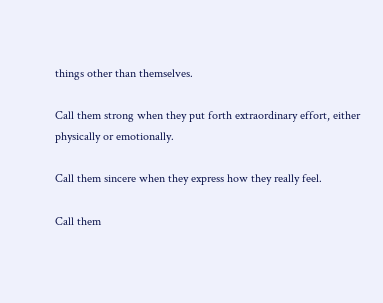things other than themselves.

Call them strong when they put forth extraordinary effort, either physically or emotionally.

Call them sincere when they express how they really feel.

Call them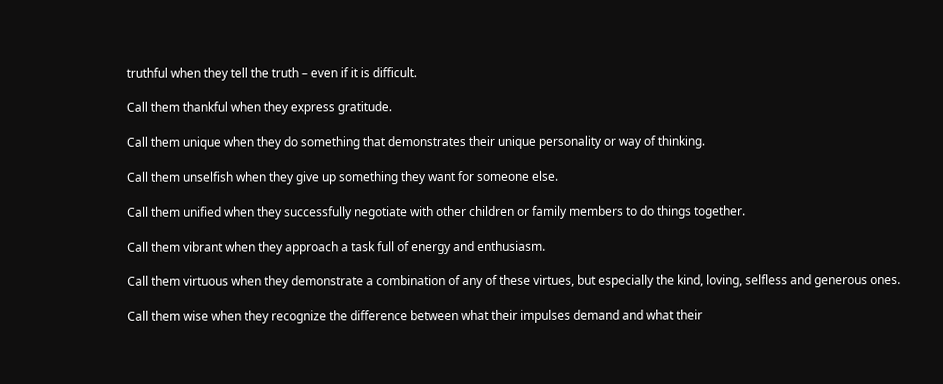truthful when they tell the truth – even if it is difficult.

Call them thankful when they express gratitude.

Call them unique when they do something that demonstrates their unique personality or way of thinking.

Call them unselfish when they give up something they want for someone else.

Call them unified when they successfully negotiate with other children or family members to do things together.

Call them vibrant when they approach a task full of energy and enthusiasm.

Call them virtuous when they demonstrate a combination of any of these virtues, but especially the kind, loving, selfless and generous ones.

Call them wise when they recognize the difference between what their impulses demand and what their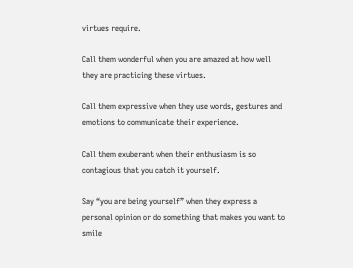virtues require.

Call them wonderful when you are amazed at how well they are practicing these virtues.

Call them expressive when they use words, gestures and emotions to communicate their experience.

Call them exuberant when their enthusiasm is so contagious that you catch it yourself.

Say “you are being yourself” when they express a personal opinion or do something that makes you want to smile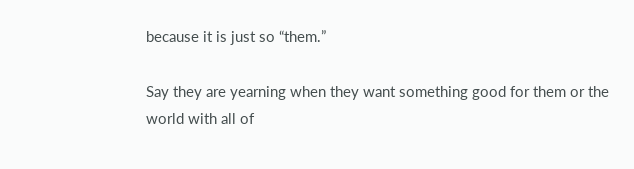because it is just so “them.”

Say they are yearning when they want something good for them or the world with all of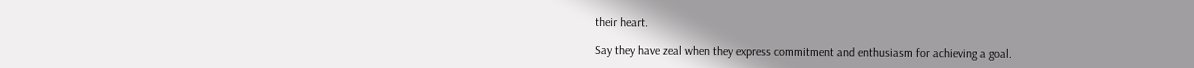their heart.

Say they have zeal when they express commitment and enthusiasm for achieving a goal.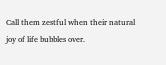Call them zestful when their natural joy of life bubbles over.